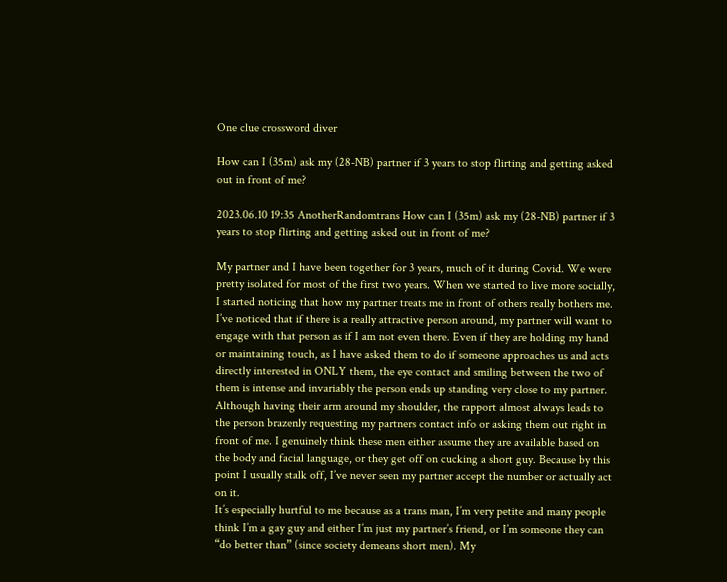One clue crossword diver

How can I (35m) ask my (28-NB) partner if 3 years to stop flirting and getting asked out in front of me?

2023.06.10 19:35 AnotherRandomtrans How can I (35m) ask my (28-NB) partner if 3 years to stop flirting and getting asked out in front of me?

My partner and I have been together for 3 years, much of it during Covid. We were pretty isolated for most of the first two years. When we started to live more socially, I started noticing that how my partner treats me in front of others really bothers me.
I’ve noticed that if there is a really attractive person around, my partner will want to engage with that person as if I am not even there. Even if they are holding my hand or maintaining touch, as I have asked them to do if someone approaches us and acts directly interested in ONLY them, the eye contact and smiling between the two of them is intense and invariably the person ends up standing very close to my partner. Although having their arm around my shoulder, the rapport almost always leads to the person brazenly requesting my partners contact info or asking them out right in front of me. I genuinely think these men either assume they are available based on the body and facial language, or they get off on cucking a short guy. Because by this point I usually stalk off, I’ve never seen my partner accept the number or actually act on it.
It’s especially hurtful to me because as a trans man, I’m very petite and many people think I’m a gay guy and either I’m just my partner’s friend, or I’m someone they can “do better than” (since society demeans short men). My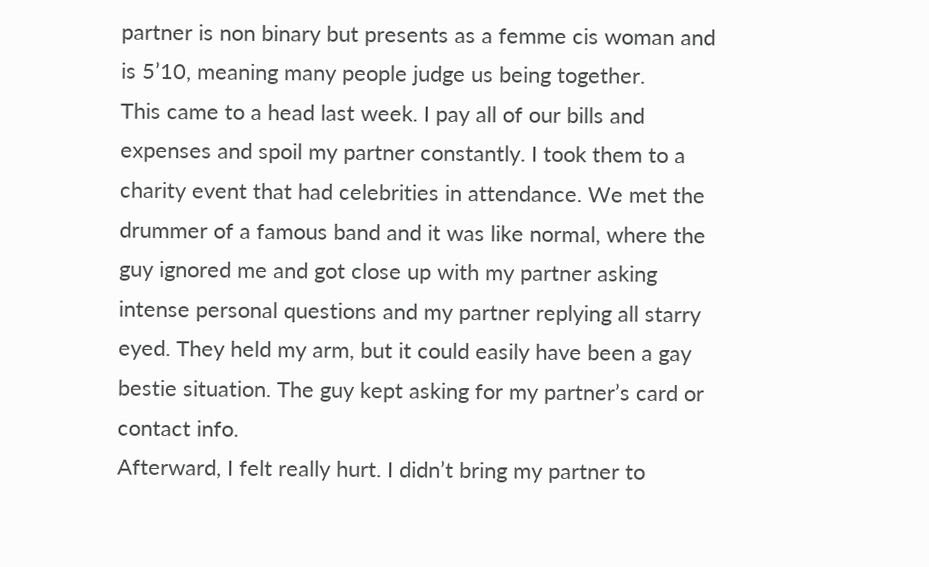partner is non binary but presents as a femme cis woman and is 5’10, meaning many people judge us being together.
This came to a head last week. I pay all of our bills and expenses and spoil my partner constantly. I took them to a charity event that had celebrities in attendance. We met the drummer of a famous band and it was like normal, where the guy ignored me and got close up with my partner asking intense personal questions and my partner replying all starry eyed. They held my arm, but it could easily have been a gay bestie situation. The guy kept asking for my partner’s card or contact info.
Afterward, I felt really hurt. I didn’t bring my partner to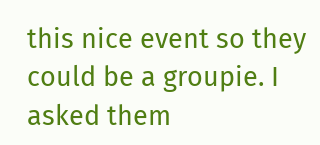this nice event so they could be a groupie. I asked them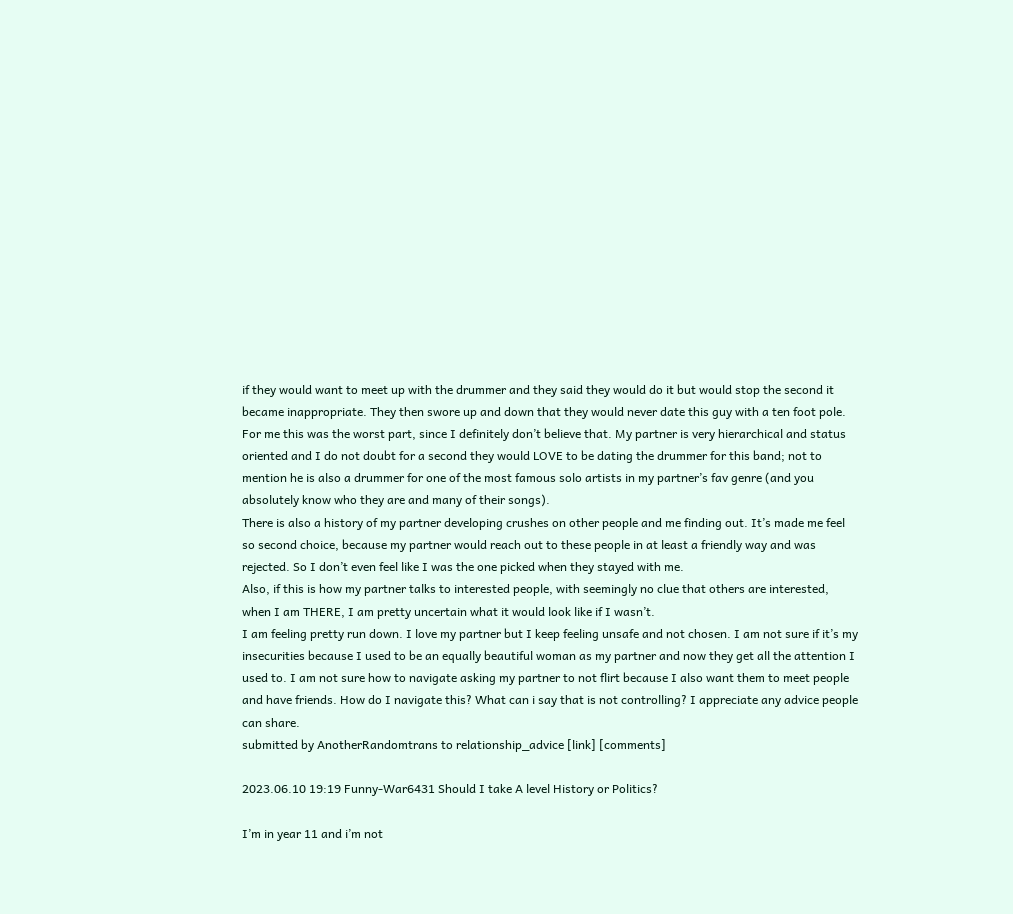if they would want to meet up with the drummer and they said they would do it but would stop the second it became inappropriate. They then swore up and down that they would never date this guy with a ten foot pole. For me this was the worst part, since I definitely don’t believe that. My partner is very hierarchical and status oriented and I do not doubt for a second they would LOVE to be dating the drummer for this band; not to mention he is also a drummer for one of the most famous solo artists in my partner’s fav genre (and you absolutely know who they are and many of their songs).
There is also a history of my partner developing crushes on other people and me finding out. It’s made me feel so second choice, because my partner would reach out to these people in at least a friendly way and was rejected. So I don’t even feel like I was the one picked when they stayed with me.
Also, if this is how my partner talks to interested people, with seemingly no clue that others are interested, when I am THERE, I am pretty uncertain what it would look like if I wasn’t.
I am feeling pretty run down. I love my partner but I keep feeling unsafe and not chosen. I am not sure if it’s my insecurities because I used to be an equally beautiful woman as my partner and now they get all the attention I used to. I am not sure how to navigate asking my partner to not flirt because I also want them to meet people and have friends. How do I navigate this? What can i say that is not controlling? I appreciate any advice people can share.
submitted by AnotherRandomtrans to relationship_advice [link] [comments]

2023.06.10 19:19 Funny-War6431 Should I take A level History or Politics?

I’m in year 11 and i’m not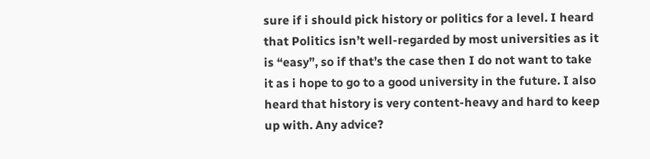sure if i should pick history or politics for a level. I heard that Politics isn’t well-regarded by most universities as it is “easy”, so if that’s the case then I do not want to take it as i hope to go to a good university in the future. I also heard that history is very content-heavy and hard to keep up with. Any advice?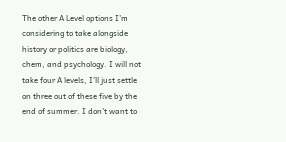The other A Level options I’m considering to take alongside history or politics are biology, chem, and psychology. I will not take four A levels, I’ll just settle on three out of these five by the end of summer. I don’t want to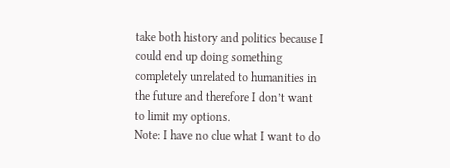take both history and politics because I could end up doing something completely unrelated to humanities in the future and therefore I don’t want to limit my options.
Note: I have no clue what I want to do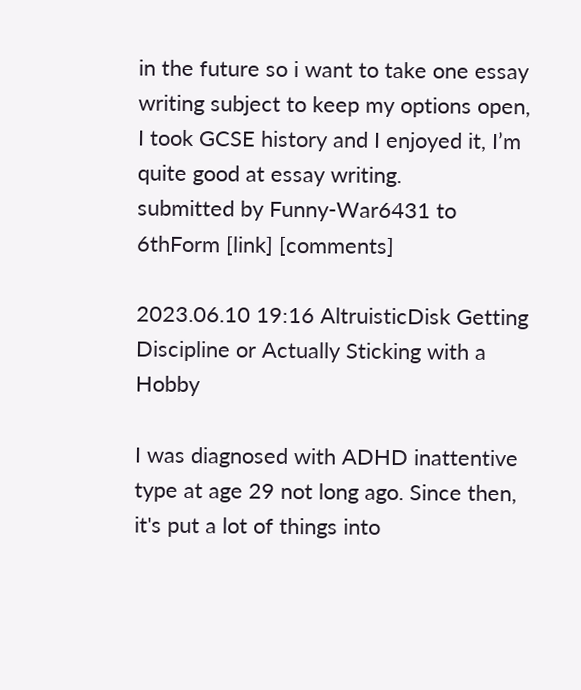in the future so i want to take one essay writing subject to keep my options open, I took GCSE history and I enjoyed it, I’m quite good at essay writing.
submitted by Funny-War6431 to 6thForm [link] [comments]

2023.06.10 19:16 AltruisticDisk Getting Discipline or Actually Sticking with a Hobby

I was diagnosed with ADHD inattentive type at age 29 not long ago. Since then, it's put a lot of things into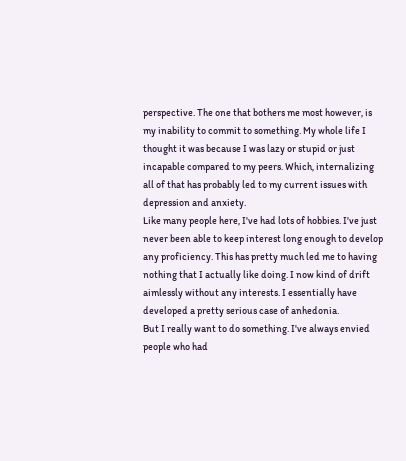perspective. The one that bothers me most however, is my inability to commit to something. My whole life I thought it was because I was lazy or stupid or just incapable compared to my peers. Which, internalizing all of that has probably led to my current issues with depression and anxiety.
Like many people here, I've had lots of hobbies. I've just never been able to keep interest long enough to develop any proficiency. This has pretty much led me to having nothing that I actually like doing. I now kind of drift aimlessly without any interests. I essentially have developed a pretty serious case of anhedonia.
But I really want to do something. I've always envied people who had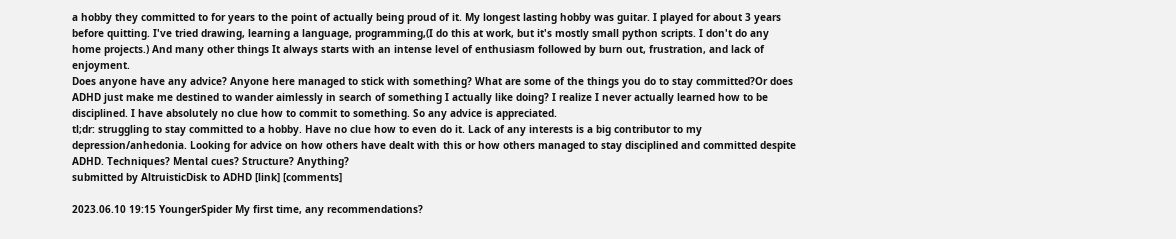a hobby they committed to for years to the point of actually being proud of it. My longest lasting hobby was guitar. I played for about 3 years before quitting. I've tried drawing, learning a language, programming,(I do this at work, but it's mostly small python scripts. I don't do any home projects.) And many other things It always starts with an intense level of enthusiasm followed by burn out, frustration, and lack of enjoyment.
Does anyone have any advice? Anyone here managed to stick with something? What are some of the things you do to stay committed?Or does ADHD just make me destined to wander aimlessly in search of something I actually like doing? I realize I never actually learned how to be disciplined. I have absolutely no clue how to commit to something. So any advice is appreciated.
tl;dr: struggling to stay committed to a hobby. Have no clue how to even do it. Lack of any interests is a big contributor to my depression/anhedonia. Looking for advice on how others have dealt with this or how others managed to stay disciplined and committed despite ADHD. Techniques? Mental cues? Structure? Anything?
submitted by AltruisticDisk to ADHD [link] [comments]

2023.06.10 19:15 YoungerSpider My first time, any recommendations?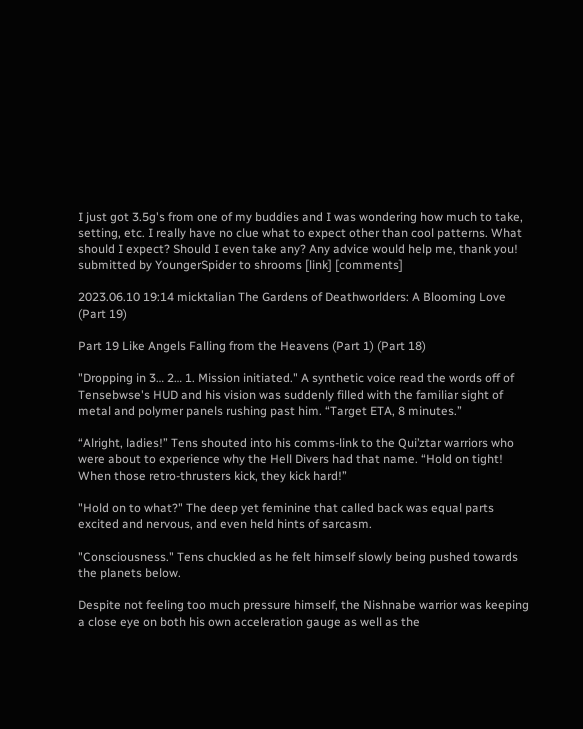I just got 3.5g's from one of my buddies and I was wondering how much to take, setting, etc. I really have no clue what to expect other than cool patterns. What should I expect? Should I even take any? Any advice would help me, thank you!
submitted by YoungerSpider to shrooms [link] [comments]

2023.06.10 19:14 micktalian The Gardens of Deathworlders: A Blooming Love (Part 19)

Part 19 Like Angels Falling from the Heavens (Part 1) (Part 18)

"Dropping in 3… 2… 1. Mission initiated." A synthetic voice read the words off of Tensebwse's HUD and his vision was suddenly filled with the familiar sight of metal and polymer panels rushing past him. “Target ETA, 8 minutes.”

“Alright, ladies!” Tens shouted into his comms-link to the Qui’ztar warriors who were about to experience why the Hell Divers had that name. “Hold on tight! When those retro-thrusters kick, they kick hard!”

"Hold on to what?" The deep yet feminine that called back was equal parts excited and nervous, and even held hints of sarcasm.

"Consciousness." Tens chuckled as he felt himself slowly being pushed towards the planets below.

Despite not feeling too much pressure himself, the Nishnabe warrior was keeping a close eye on both his own acceleration gauge as well as the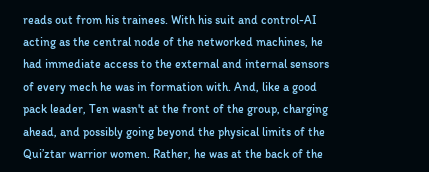reads out from his trainees. With his suit and control-AI acting as the central node of the networked machines, he had immediate access to the external and internal sensors of every mech he was in formation with. And, like a good pack leader, Ten wasn't at the front of the group, charging ahead, and possibly going beyond the physical limits of the Qui’ztar warrior women. Rather, he was at the back of the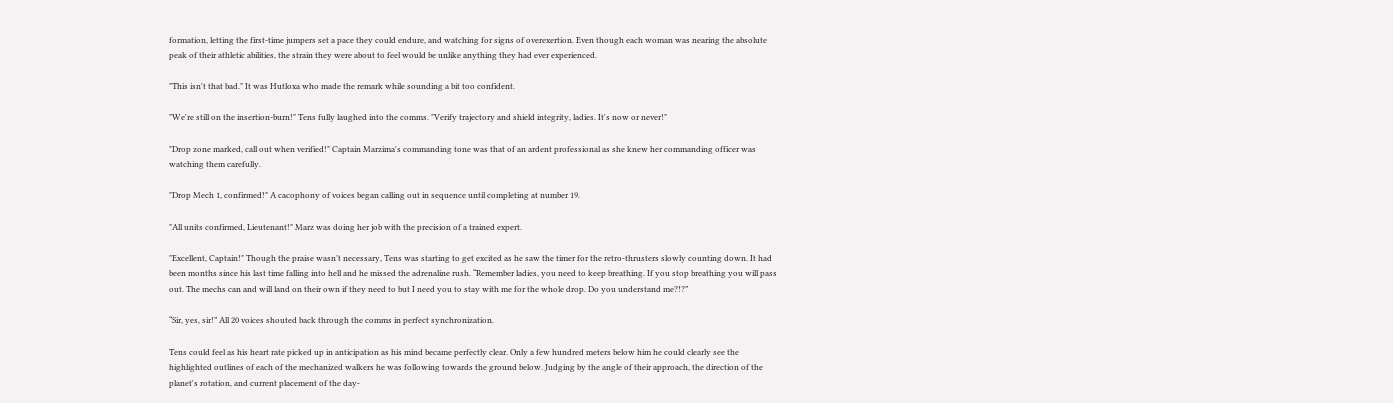formation, letting the first-time jumpers set a pace they could endure, and watching for signs of overexertion. Even though each woman was nearing the absolute peak of their athletic abilities, the strain they were about to feel would be unlike anything they had ever experienced.

"This isn't that bad." It was Hutloxa who made the remark while sounding a bit too confident.

"We're still on the insertion-burn!" Tens fully laughed into the comms. "Verify trajectory and shield integrity, ladies. It's now or never!"

"Drop zone marked, call out when verified!" Captain Marzima's commanding tone was that of an ardent professional as she knew her commanding officer was watching them carefully.

"Drop Mech 1, confirmed!" A cacophony of voices began calling out in sequence until completing at number 19.

"All units confirmed, Lieutenant!" Marz was doing her job with the precision of a trained expert.

"Excellent, Captain!" Though the praise wasn’t necessary, Tens was starting to get excited as he saw the timer for the retro-thrusters slowly counting down. It had been months since his last time falling into hell and he missed the adrenaline rush. “Remember ladies, you need to keep breathing. If you stop breathing you will pass out. The mechs can and will land on their own if they need to but I need you to stay with me for the whole drop. Do you understand me?!?”

“Sir, yes, sir!” All 20 voices shouted back through the comms in perfect synchronization.

Tens could feel as his heart rate picked up in anticipation as his mind became perfectly clear. Only a few hundred meters below him he could clearly see the highlighted outlines of each of the mechanized walkers he was following towards the ground below. Judging by the angle of their approach, the direction of the planet's rotation, and current placement of the day-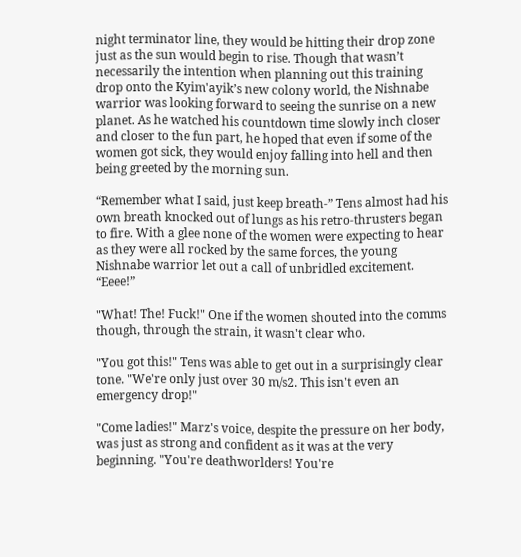night terminator line, they would be hitting their drop zone just as the sun would begin to rise. Though that wasn’t necessarily the intention when planning out this training drop onto the Kyim'ayik’s new colony world, the Nishnabe warrior was looking forward to seeing the sunrise on a new planet. As he watched his countdown time slowly inch closer and closer to the fun part, he hoped that even if some of the women got sick, they would enjoy falling into hell and then being greeted by the morning sun.

“Remember what I said, just keep breath-” Tens almost had his own breath knocked out of lungs as his retro-thrusters began to fire. With a glee none of the women were expecting to hear as they were all rocked by the same forces, the young Nishnabe warrior let out a call of unbridled excitement. “Eeee!”

"What! The! Fuck!" One if the women shouted into the comms though, through the strain, it wasn't clear who.

"You got this!" Tens was able to get out in a surprisingly clear tone. "We're only just over 30 m/s2. This isn't even an emergency drop!"

"Come ladies!" Marz's voice, despite the pressure on her body, was just as strong and confident as it was at the very beginning. "You're deathworlders! You're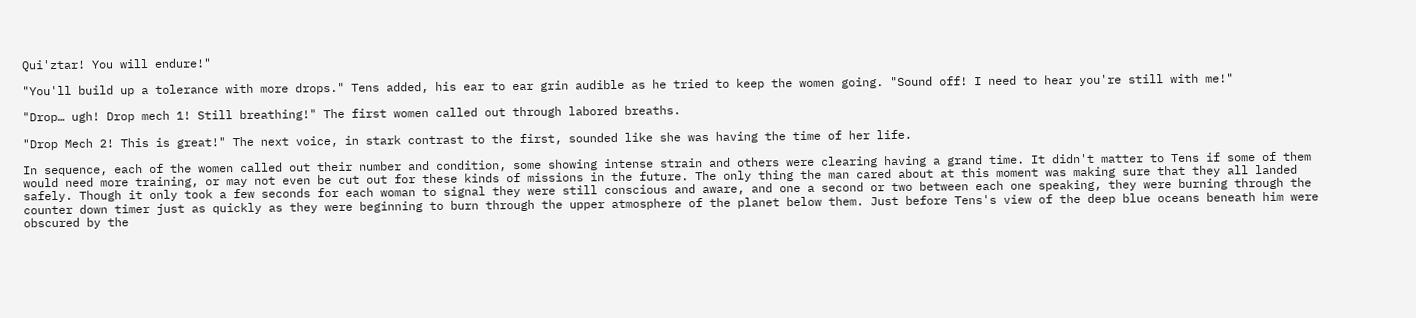Qui'ztar! You will endure!"

"You'll build up a tolerance with more drops." Tens added, his ear to ear grin audible as he tried to keep the women going. "Sound off! I need to hear you're still with me!"

"Drop… ugh! Drop mech 1! Still breathing!" The first women called out through labored breaths.

"Drop Mech 2! This is great!" The next voice, in stark contrast to the first, sounded like she was having the time of her life.

In sequence, each of the women called out their number and condition, some showing intense strain and others were clearing having a grand time. It didn't matter to Tens if some of them would need more training, or may not even be cut out for these kinds of missions in the future. The only thing the man cared about at this moment was making sure that they all landed safely. Though it only took a few seconds for each woman to signal they were still conscious and aware, and one a second or two between each one speaking, they were burning through the counter down timer just as quickly as they were beginning to burn through the upper atmosphere of the planet below them. Just before Tens's view of the deep blue oceans beneath him were obscured by the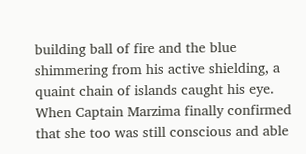building ball of fire and the blue shimmering from his active shielding, a quaint chain of islands caught his eye. When Captain Marzima finally confirmed that she too was still conscious and able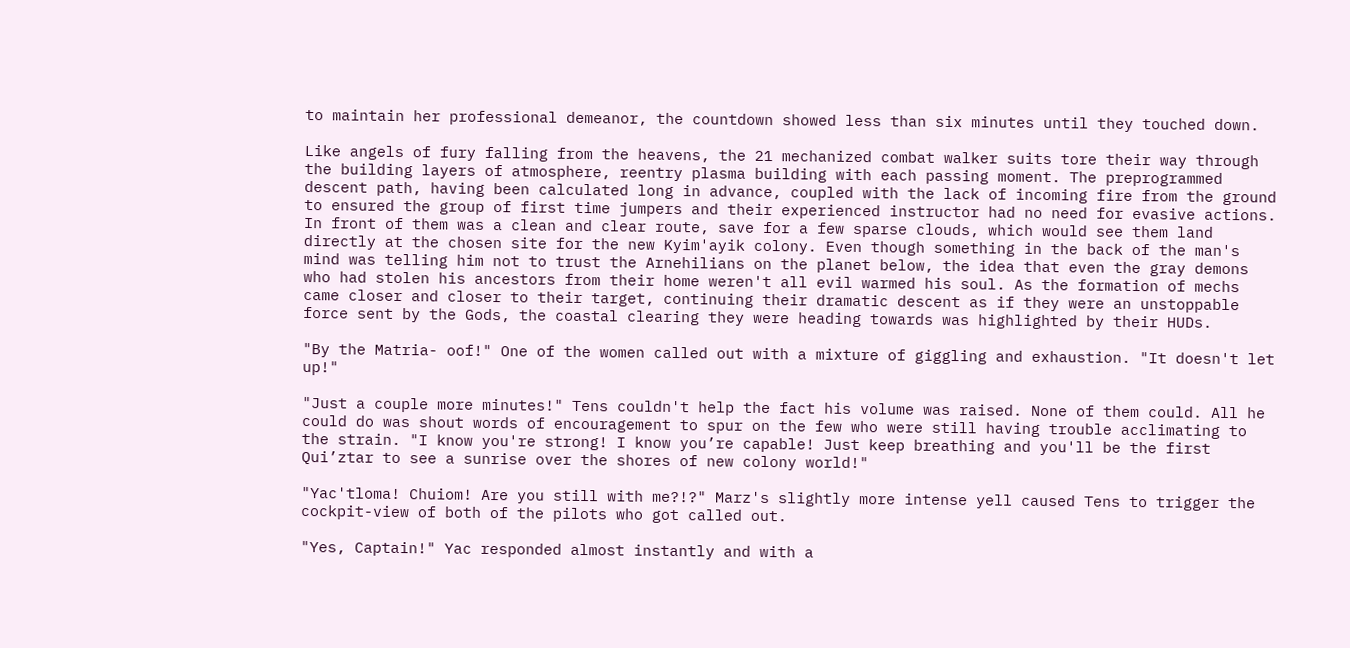to maintain her professional demeanor, the countdown showed less than six minutes until they touched down.

Like angels of fury falling from the heavens, the 21 mechanized combat walker suits tore their way through the building layers of atmosphere, reentry plasma building with each passing moment. The preprogrammed descent path, having been calculated long in advance, coupled with the lack of incoming fire from the ground to ensured the group of first time jumpers and their experienced instructor had no need for evasive actions. In front of them was a clean and clear route, save for a few sparse clouds, which would see them land directly at the chosen site for the new Kyim'ayik colony. Even though something in the back of the man's mind was telling him not to trust the Arnehilians on the planet below, the idea that even the gray demons who had stolen his ancestors from their home weren't all evil warmed his soul. As the formation of mechs came closer and closer to their target, continuing their dramatic descent as if they were an unstoppable force sent by the Gods, the coastal clearing they were heading towards was highlighted by their HUDs.

"By the Matria- oof!" One of the women called out with a mixture of giggling and exhaustion. "It doesn't let up!"

"Just a couple more minutes!" Tens couldn't help the fact his volume was raised. None of them could. All he could do was shout words of encouragement to spur on the few who were still having trouble acclimating to the strain. "I know you're strong! I know you’re capable! Just keep breathing and you'll be the first Qui’ztar to see a sunrise over the shores of new colony world!"

"Yac'tloma! Chuiom! Are you still with me?!?" Marz's slightly more intense yell caused Tens to trigger the cockpit-view of both of the pilots who got called out.

"Yes, Captain!" Yac responded almost instantly and with a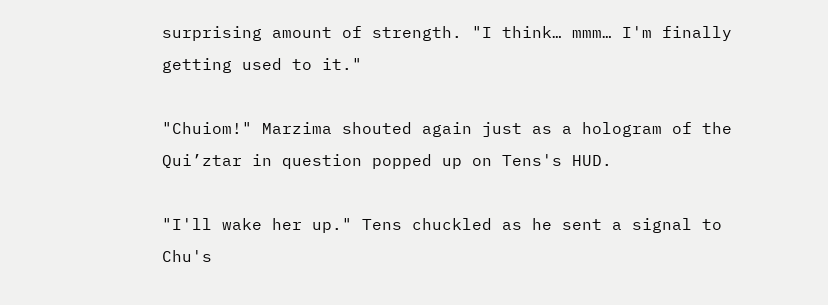surprising amount of strength. "I think… mmm… I'm finally getting used to it."

"Chuiom!" Marzima shouted again just as a hologram of the Qui’ztar in question popped up on Tens's HUD.

"I'll wake her up." Tens chuckled as he sent a signal to Chu's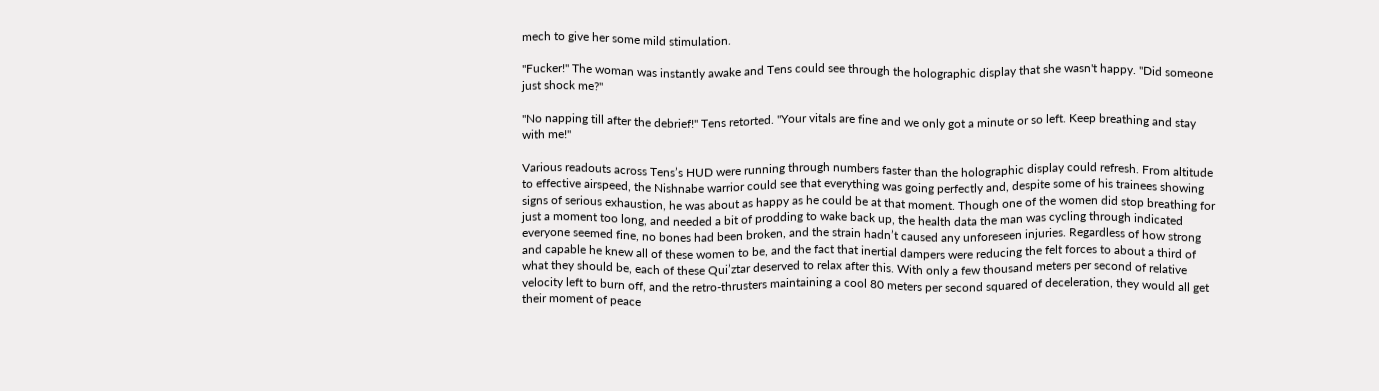mech to give her some mild stimulation.

"Fucker!" The woman was instantly awake and Tens could see through the holographic display that she wasn't happy. "Did someone just shock me?"

"No napping till after the debrief!" Tens retorted. "Your vitals are fine and we only got a minute or so left. Keep breathing and stay with me!"

Various readouts across Tens’s HUD were running through numbers faster than the holographic display could refresh. From altitude to effective airspeed, the Nishnabe warrior could see that everything was going perfectly and, despite some of his trainees showing signs of serious exhaustion, he was about as happy as he could be at that moment. Though one of the women did stop breathing for just a moment too long, and needed a bit of prodding to wake back up, the health data the man was cycling through indicated everyone seemed fine, no bones had been broken, and the strain hadn’t caused any unforeseen injuries. Regardless of how strong and capable he knew all of these women to be, and the fact that inertial dampers were reducing the felt forces to about a third of what they should be, each of these Qui’ztar deserved to relax after this. With only a few thousand meters per second of relative velocity left to burn off, and the retro-thrusters maintaining a cool 80 meters per second squared of deceleration, they would all get their moment of peace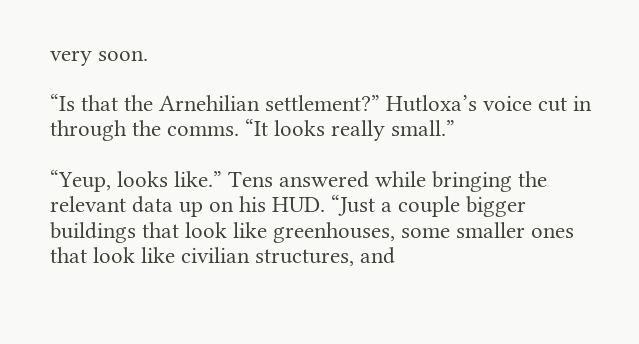very soon.

“Is that the Arnehilian settlement?” Hutloxa’s voice cut in through the comms. “It looks really small.”

“Yeup, looks like.” Tens answered while bringing the relevant data up on his HUD. “Just a couple bigger buildings that look like greenhouses, some smaller ones that look like civilian structures, and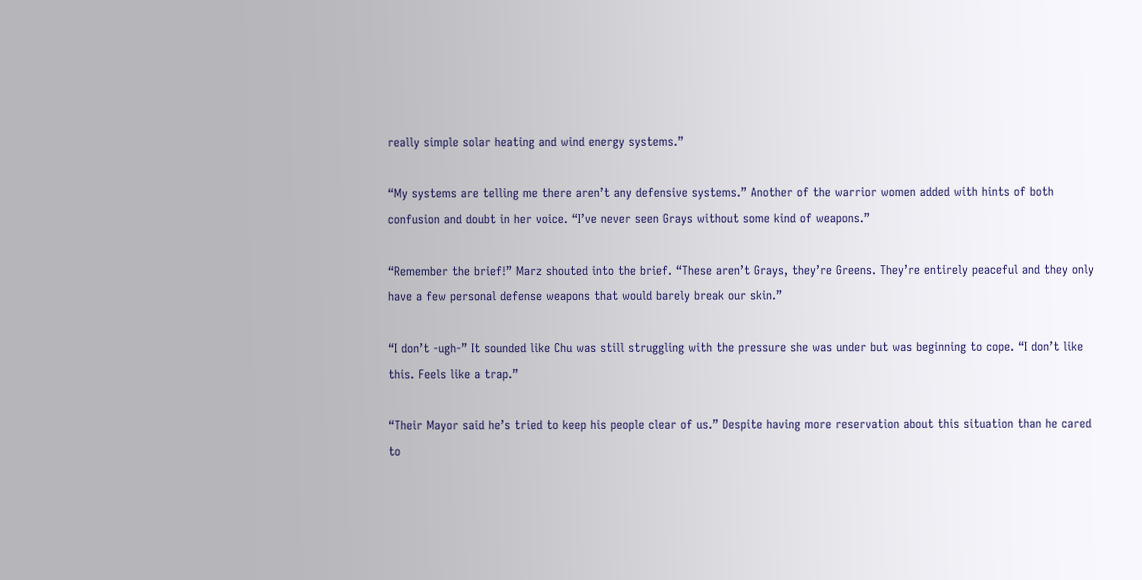really simple solar heating and wind energy systems.”

“My systems are telling me there aren’t any defensive systems.” Another of the warrior women added with hints of both confusion and doubt in her voice. “I’ve never seen Grays without some kind of weapons.”

“Remember the brief!” Marz shouted into the brief. “These aren’t Grays, they’re Greens. They’re entirely peaceful and they only have a few personal defense weapons that would barely break our skin.”

“I don’t -ugh-” It sounded like Chu was still struggling with the pressure she was under but was beginning to cope. “I don’t like this. Feels like a trap.”

“Their Mayor said he’s tried to keep his people clear of us.” Despite having more reservation about this situation than he cared to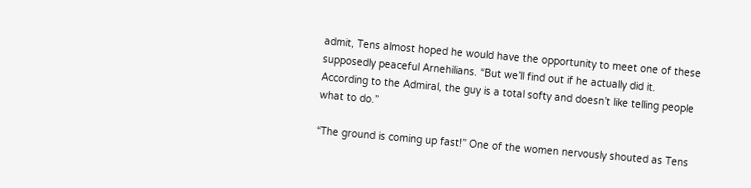admit, Tens almost hoped he would have the opportunity to meet one of these supposedly peaceful Arnehilians. “But we’ll find out if he actually did it. According to the Admiral, the guy is a total softy and doesn’t like telling people what to do.”

“The ground is coming up fast!” One of the women nervously shouted as Tens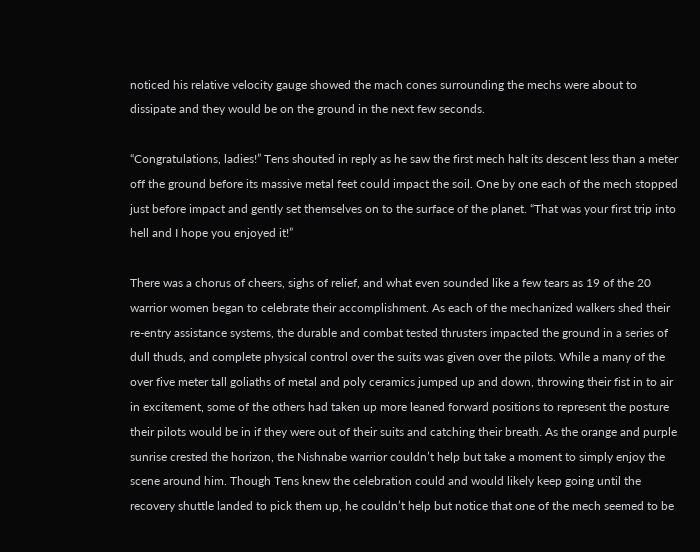noticed his relative velocity gauge showed the mach cones surrounding the mechs were about to dissipate and they would be on the ground in the next few seconds.

“Congratulations, ladies!” Tens shouted in reply as he saw the first mech halt its descent less than a meter off the ground before its massive metal feet could impact the soil. One by one each of the mech stopped just before impact and gently set themselves on to the surface of the planet. “That was your first trip into hell and I hope you enjoyed it!”

There was a chorus of cheers, sighs of relief, and what even sounded like a few tears as 19 of the 20 warrior women began to celebrate their accomplishment. As each of the mechanized walkers shed their re-entry assistance systems, the durable and combat tested thrusters impacted the ground in a series of dull thuds, and complete physical control over the suits was given over the pilots. While a many of the over five meter tall goliaths of metal and poly ceramics jumped up and down, throwing their fist in to air in excitement, some of the others had taken up more leaned forward positions to represent the posture their pilots would be in if they were out of their suits and catching their breath. As the orange and purple sunrise crested the horizon, the Nishnabe warrior couldn’t help but take a moment to simply enjoy the scene around him. Though Tens knew the celebration could and would likely keep going until the recovery shuttle landed to pick them up, he couldn’t help but notice that one of the mech seemed to be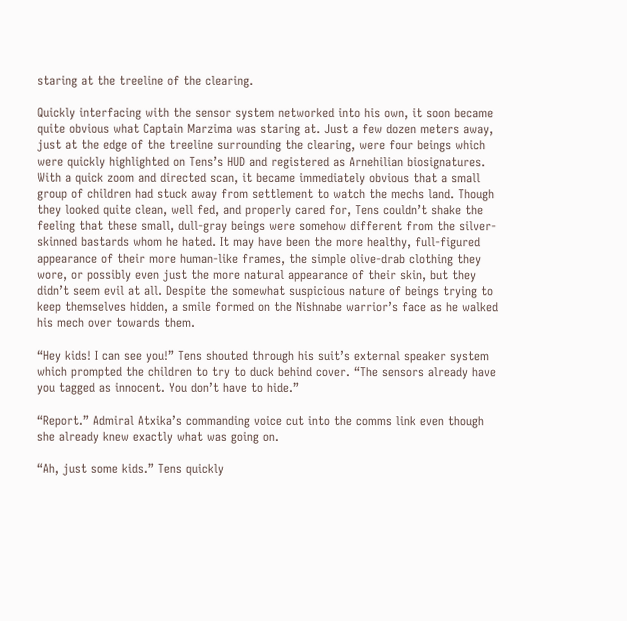staring at the treeline of the clearing.

Quickly interfacing with the sensor system networked into his own, it soon became quite obvious what Captain Marzima was staring at. Just a few dozen meters away, just at the edge of the treeline surrounding the clearing, were four beings which were quickly highlighted on Tens’s HUD and registered as Arnehilian biosignatures. With a quick zoom and directed scan, it became immediately obvious that a small group of children had stuck away from settlement to watch the mechs land. Though they looked quite clean, well fed, and properly cared for, Tens couldn’t shake the feeling that these small, dull-gray beings were somehow different from the silver-skinned bastards whom he hated. It may have been the more healthy, full-figured appearance of their more human-like frames, the simple olive-drab clothing they wore, or possibly even just the more natural appearance of their skin, but they didn’t seem evil at all. Despite the somewhat suspicious nature of beings trying to keep themselves hidden, a smile formed on the Nishnabe warrior’s face as he walked his mech over towards them.

“Hey kids! I can see you!” Tens shouted through his suit’s external speaker system which prompted the children to try to duck behind cover. “The sensors already have you tagged as innocent. You don’t have to hide.”

“Report.” Admiral Atxika’s commanding voice cut into the comms link even though she already knew exactly what was going on.

“Ah, just some kids.” Tens quickly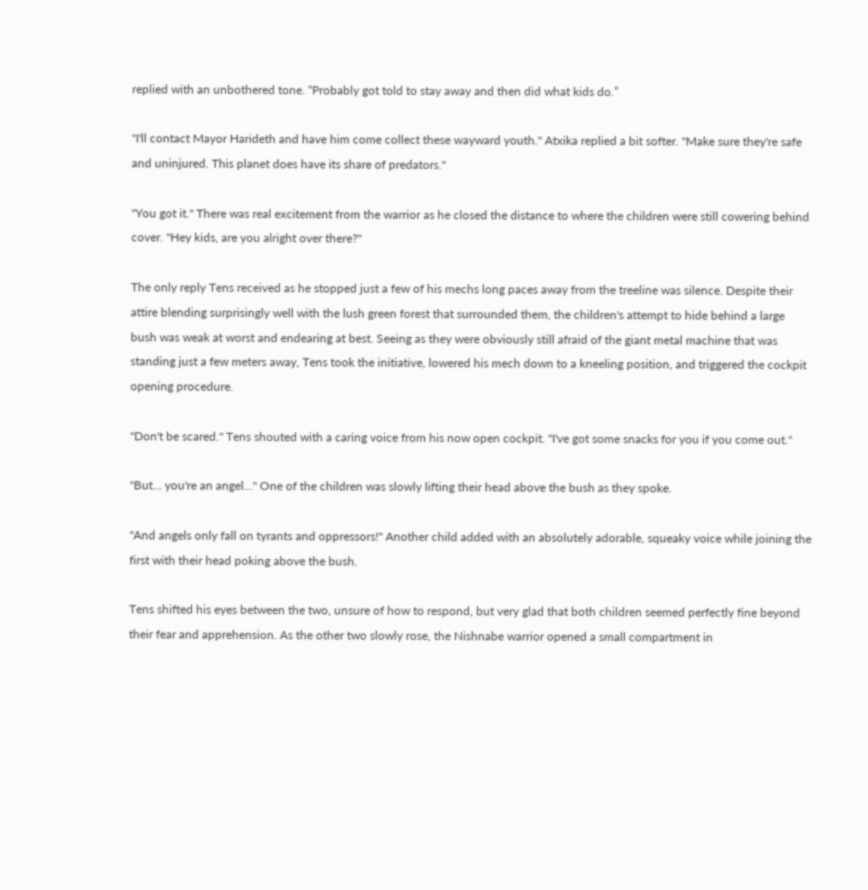replied with an unbothered tone. “Probably got told to stay away and then did what kids do.”

"I'll contact Mayor Harideth and have him come collect these wayward youth." Atxika replied a bit softer. "Make sure they're safe and uninjured. This planet does have its share of predators."

"You got it." There was real excitement from the warrior as he closed the distance to where the children were still cowering behind cover. "Hey kids, are you alright over there?"

The only reply Tens received as he stopped just a few of his mechs long paces away from the treeline was silence. Despite their attire blending surprisingly well with the lush green forest that surrounded them, the children's attempt to hide behind a large bush was weak at worst and endearing at best. Seeing as they were obviously still afraid of the giant metal machine that was standing just a few meters away, Tens took the initiative, lowered his mech down to a kneeling position, and triggered the cockpit opening procedure.

"Don't be scared." Tens shouted with a caring voice from his now open cockpit. "I've got some snacks for you if you come out."

"But… you're an angel…" One of the children was slowly lifting their head above the bush as they spoke.

"And angels only fall on tyrants and oppressors!" Another child added with an absolutely adorable, squeaky voice while joining the first with their head poking above the bush.

Tens shifted his eyes between the two, unsure of how to respond, but very glad that both children seemed perfectly fine beyond their fear and apprehension. As the other two slowly rose, the Nishnabe warrior opened a small compartment in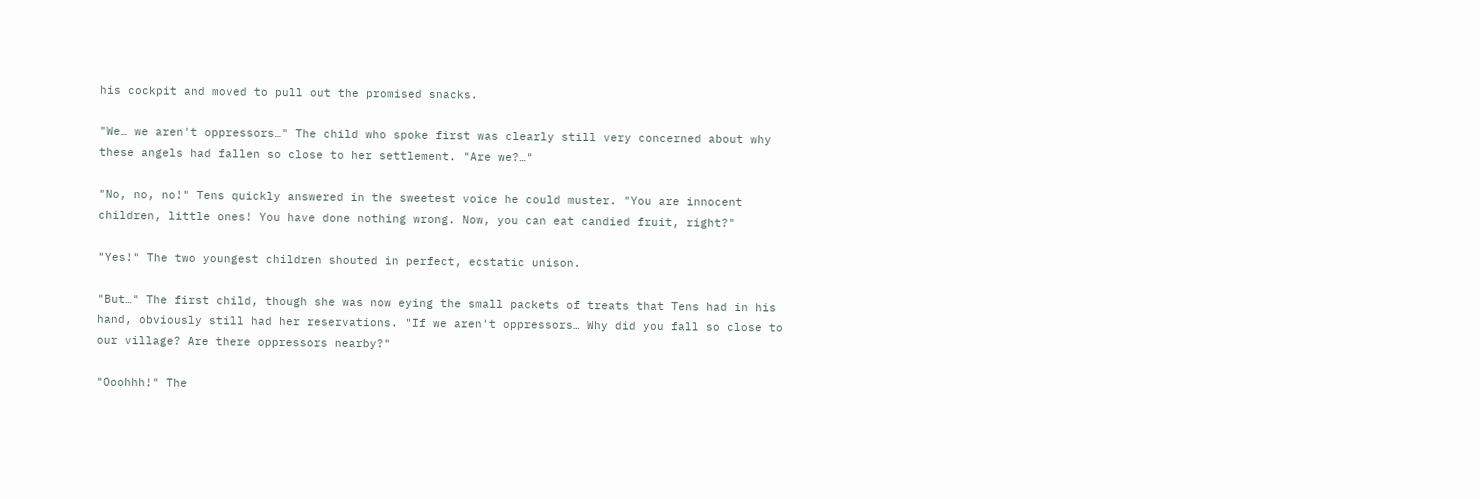his cockpit and moved to pull out the promised snacks.

"We… we aren't oppressors…" The child who spoke first was clearly still very concerned about why these angels had fallen so close to her settlement. "Are we?…"

"No, no, no!" Tens quickly answered in the sweetest voice he could muster. "You are innocent children, little ones! You have done nothing wrong. Now, you can eat candied fruit, right?"

"Yes!" The two youngest children shouted in perfect, ecstatic unison.

"But…" The first child, though she was now eying the small packets of treats that Tens had in his hand, obviously still had her reservations. "If we aren't oppressors… Why did you fall so close to our village? Are there oppressors nearby?"

"Ooohhh!" The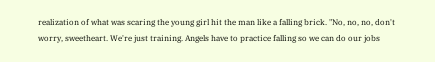realization of what was scaring the young girl hit the man like a falling brick. "No, no, no, don't worry, sweetheart. We're just training. Angels have to practice falling so we can do our jobs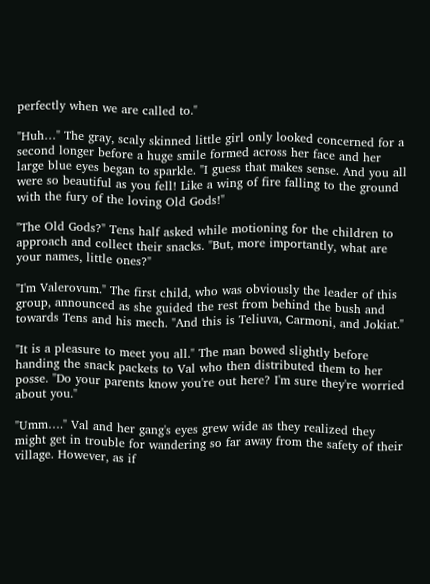perfectly when we are called to."

"Huh…" The gray, scaly skinned little girl only looked concerned for a second longer before a huge smile formed across her face and her large blue eyes began to sparkle. "I guess that makes sense. And you all were so beautiful as you fell! Like a wing of fire falling to the ground with the fury of the loving Old Gods!"

"The Old Gods?" Tens half asked while motioning for the children to approach and collect their snacks. "But, more importantly, what are your names, little ones?"

"I'm Valerovum." The first child, who was obviously the leader of this group, announced as she guided the rest from behind the bush and towards Tens and his mech. "And this is Teliuva, Carmoni, and Jokiat."

"It is a pleasure to meet you all." The man bowed slightly before handing the snack packets to Val who then distributed them to her posse. "Do your parents know you're out here? I'm sure they're worried about you."

"Umm…." Val and her gang's eyes grew wide as they realized they might get in trouble for wandering so far away from the safety of their village. However, as if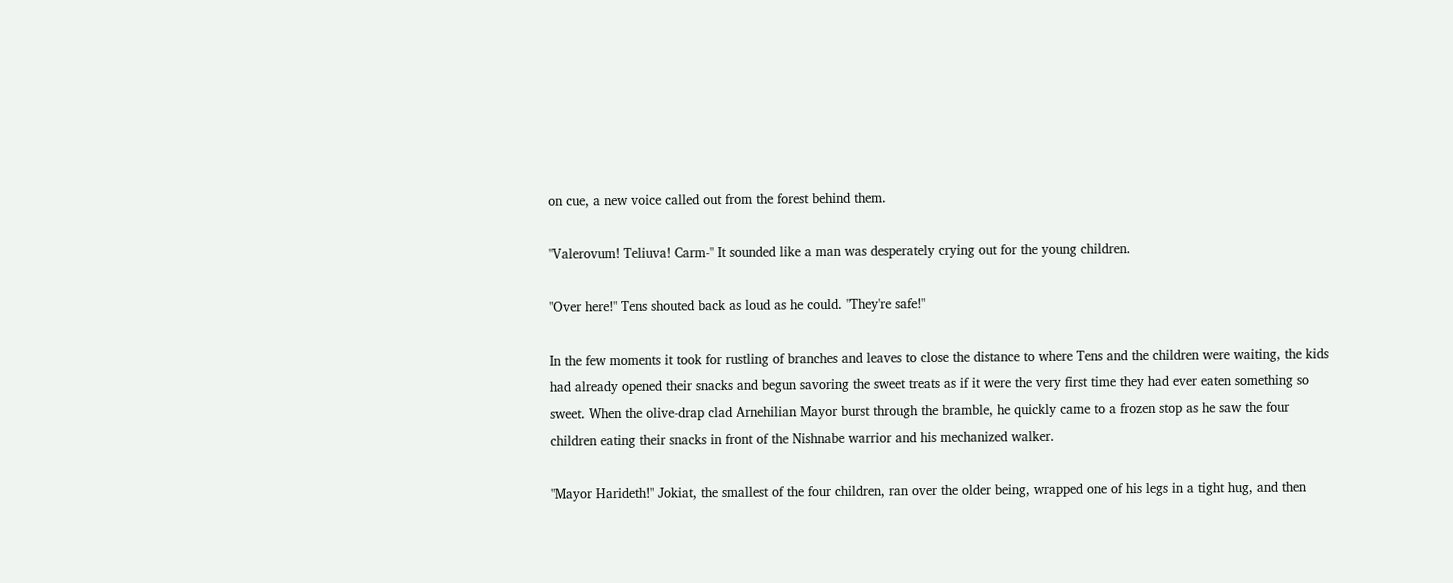on cue, a new voice called out from the forest behind them.

"Valerovum! Teliuva! Carm-" It sounded like a man was desperately crying out for the young children.

"Over here!" Tens shouted back as loud as he could. "They're safe!"

In the few moments it took for rustling of branches and leaves to close the distance to where Tens and the children were waiting, the kids had already opened their snacks and begun savoring the sweet treats as if it were the very first time they had ever eaten something so sweet. When the olive-drap clad Arnehilian Mayor burst through the bramble, he quickly came to a frozen stop as he saw the four children eating their snacks in front of the Nishnabe warrior and his mechanized walker.

"Mayor Harideth!" Jokiat, the smallest of the four children, ran over the older being, wrapped one of his legs in a tight hug, and then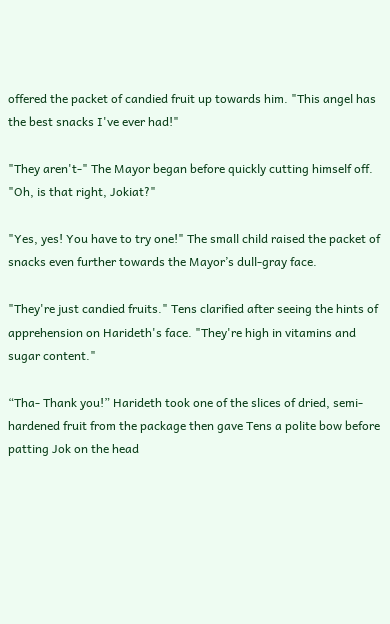offered the packet of candied fruit up towards him. "This angel has the best snacks I've ever had!"

"They aren't-" The Mayor began before quickly cutting himself off. "Oh, is that right, Jokiat?"

"Yes, yes! You have to try one!" The small child raised the packet of snacks even further towards the Mayor’s dull-gray face.

"They're just candied fruits." Tens clarified after seeing the hints of apprehension on Harideth's face. "They're high in vitamins and sugar content."

“Tha- Thank you!” Harideth took one of the slices of dried, semi-hardened fruit from the package then gave Tens a polite bow before patting Jok on the head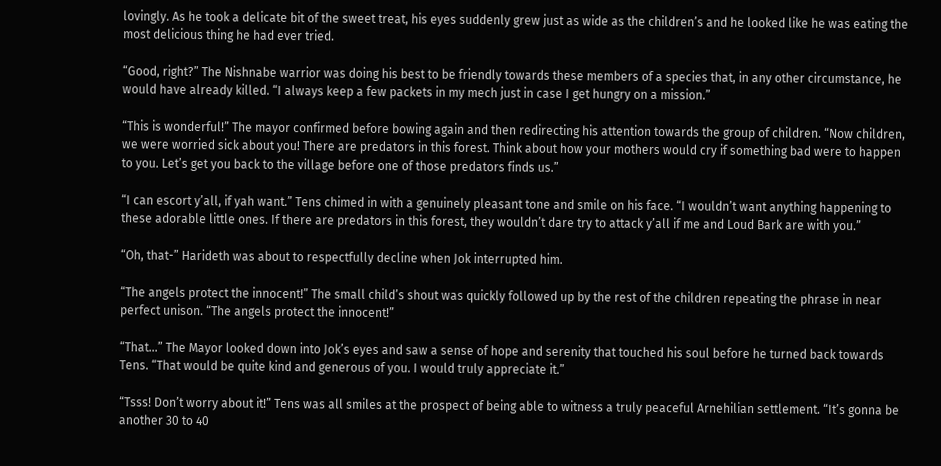lovingly. As he took a delicate bit of the sweet treat, his eyes suddenly grew just as wide as the children’s and he looked like he was eating the most delicious thing he had ever tried.

“Good, right?” The Nishnabe warrior was doing his best to be friendly towards these members of a species that, in any other circumstance, he would have already killed. “I always keep a few packets in my mech just in case I get hungry on a mission.”

“This is wonderful!” The mayor confirmed before bowing again and then redirecting his attention towards the group of children. “Now children, we were worried sick about you! There are predators in this forest. Think about how your mothers would cry if something bad were to happen to you. Let’s get you back to the village before one of those predators finds us.”

“I can escort y’all, if yah want.” Tens chimed in with a genuinely pleasant tone and smile on his face. “I wouldn’t want anything happening to these adorable little ones. If there are predators in this forest, they wouldn’t dare try to attack y’all if me and Loud Bark are with you.”

“Oh, that-” Harideth was about to respectfully decline when Jok interrupted him.

“The angels protect the innocent!” The small child’s shout was quickly followed up by the rest of the children repeating the phrase in near perfect unison. “The angels protect the innocent!”

“That…” The Mayor looked down into Jok’s eyes and saw a sense of hope and serenity that touched his soul before he turned back towards Tens. “That would be quite kind and generous of you. I would truly appreciate it.”

“Tsss! Don’t worry about it!” Tens was all smiles at the prospect of being able to witness a truly peaceful Arnehilian settlement. “It’s gonna be another 30 to 40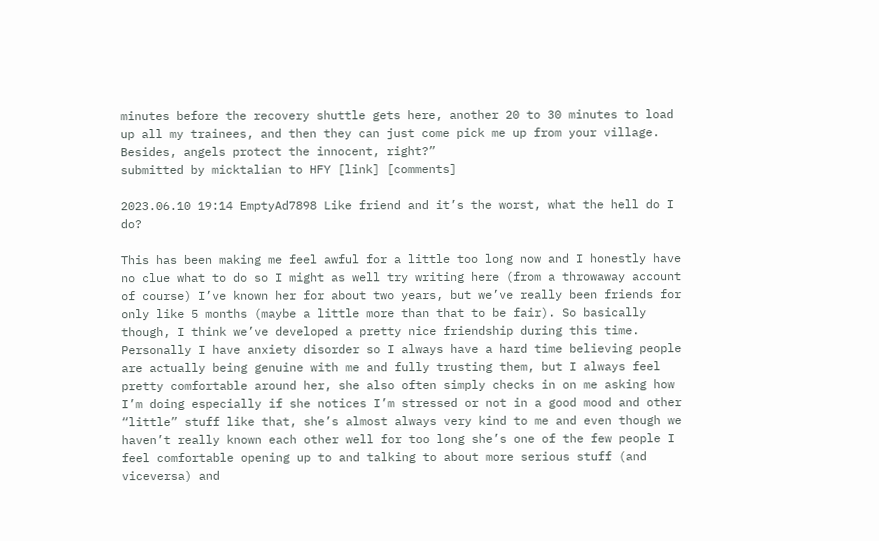minutes before the recovery shuttle gets here, another 20 to 30 minutes to load up all my trainees, and then they can just come pick me up from your village. Besides, angels protect the innocent, right?”
submitted by micktalian to HFY [link] [comments]

2023.06.10 19:14 EmptyAd7898 Like friend and it’s the worst, what the hell do I do?

This has been making me feel awful for a little too long now and I honestly have no clue what to do so I might as well try writing here (from a throwaway account of course) I’ve known her for about two years, but we’ve really been friends for only like 5 months (maybe a little more than that to be fair). So basically though, I think we’ve developed a pretty nice friendship during this time. Personally I have anxiety disorder so I always have a hard time believing people are actually being genuine with me and fully trusting them, but I always feel pretty comfortable around her, she also often simply checks in on me asking how I’m doing especially if she notices I’m stressed or not in a good mood and other “little” stuff like that, she’s almost always very kind to me and even though we haven’t really known each other well for too long she’s one of the few people I feel comfortable opening up to and talking to about more serious stuff (and viceversa) and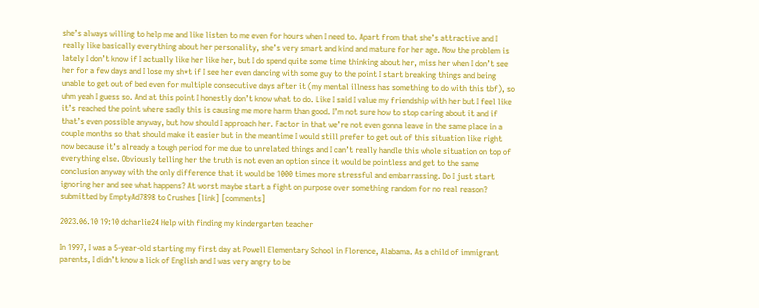she’s always willing to help me and like listen to me even for hours when I need to. Apart from that she’s attractive and I really like basically everything about her personality, she’s very smart and kind and mature for her age. Now the problem is lately I don’t know if I actually like her like her, but I do spend quite some time thinking about her, miss her when I don’t see her for a few days and I lose my sh*t if I see her even dancing with some guy to the point I start breaking things and being unable to get out of bed even for multiple consecutive days after it (my mental illness has something to do with this tbf), so uhm yeah I guess so. And at this point I honestly don’t know what to do. Like I said I value my friendship with her but I feel like it’s reached the point where sadly this is causing me more harm than good. I’m not sure how to stop caring about it and if that’s even possible anyway, but how should I approach her. Factor in that we’re not even gonna leave in the same place in a couple months so that should make it easier but in the meantime I would still prefer to get out of this situation like right now because it’s already a tough period for me due to unrelated things and I can’t really handle this whole situation on top of everything else. Obviously telling her the truth is not even an option since it would be pointless and get to the same conclusion anyway with the only difference that it would be 1000 times more stressful and embarrassing. Do I just start ignoring her and see what happens? At worst maybe start a fight on purpose over something random for no real reason?
submitted by EmptyAd7898 to Crushes [link] [comments]

2023.06.10 19:10 dcharlie24 Help with finding my kindergarten teacher

In 1997, I was a 5-year-old starting my first day at Powell Elementary School in Florence, Alabama. As a child of immigrant parents, I didn’t know a lick of English and I was very angry to be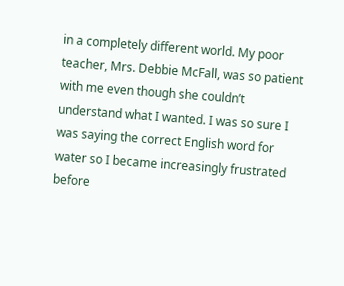in a completely different world. My poor teacher, Mrs. Debbie McFall, was so patient with me even though she couldn’t understand what I wanted. I was so sure I was saying the correct English word for water so I became increasingly frustrated before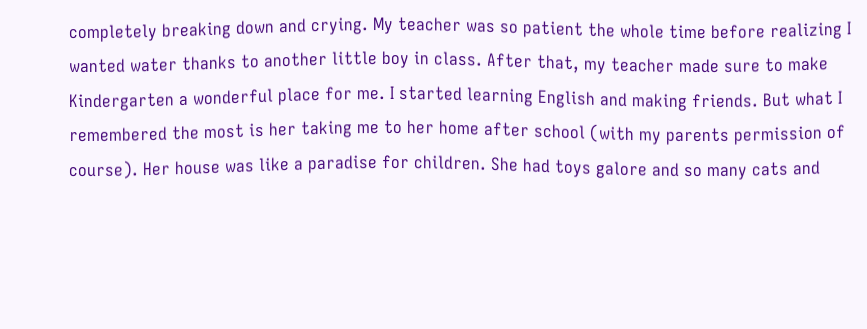completely breaking down and crying. My teacher was so patient the whole time before realizing I wanted water thanks to another little boy in class. After that, my teacher made sure to make Kindergarten a wonderful place for me. I started learning English and making friends. But what I remembered the most is her taking me to her home after school (with my parents permission of course). Her house was like a paradise for children. She had toys galore and so many cats and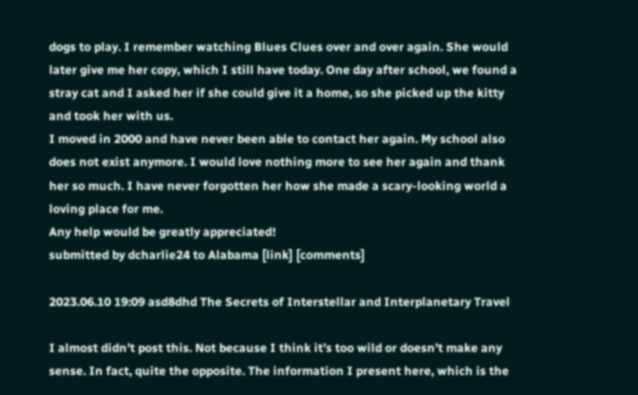dogs to play. I remember watching Blues Clues over and over again. She would later give me her copy, which I still have today. One day after school, we found a stray cat and I asked her if she could give it a home, so she picked up the kitty and took her with us.
I moved in 2000 and have never been able to contact her again. My school also does not exist anymore. I would love nothing more to see her again and thank her so much. I have never forgotten her how she made a scary-looking world a loving place for me.
Any help would be greatly appreciated!
submitted by dcharlie24 to Alabama [link] [comments]

2023.06.10 19:09 asd8dhd The Secrets of Interstellar and Interplanetary Travel

I almost didn’t post this. Not because I think it’s too wild or doesn’t make any sense. In fact, quite the opposite. The information I present here, which is the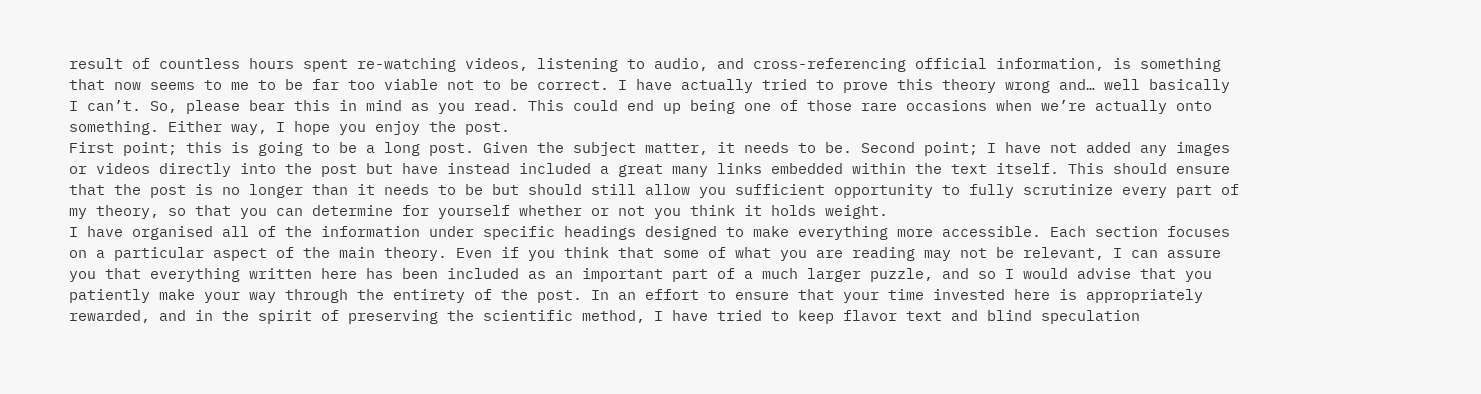result of countless hours spent re-watching videos, listening to audio, and cross-referencing official information, is something that now seems to me to be far too viable not to be correct. I have actually tried to prove this theory wrong and… well basically I can’t. So, please bear this in mind as you read. This could end up being one of those rare occasions when we’re actually onto something. Either way, I hope you enjoy the post.
First point; this is going to be a long post. Given the subject matter, it needs to be. Second point; I have not added any images or videos directly into the post but have instead included a great many links embedded within the text itself. This should ensure that the post is no longer than it needs to be but should still allow you sufficient opportunity to fully scrutinize every part of my theory, so that you can determine for yourself whether or not you think it holds weight.
I have organised all of the information under specific headings designed to make everything more accessible. Each section focuses on a particular aspect of the main theory. Even if you think that some of what you are reading may not be relevant, I can assure you that everything written here has been included as an important part of a much larger puzzle, and so I would advise that you patiently make your way through the entirety of the post. In an effort to ensure that your time invested here is appropriately rewarded, and in the spirit of preserving the scientific method, I have tried to keep flavor text and blind speculation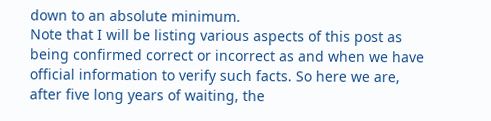down to an absolute minimum.
Note that I will be listing various aspects of this post as being confirmed correct or incorrect as and when we have official information to verify such facts. So here we are, after five long years of waiting, the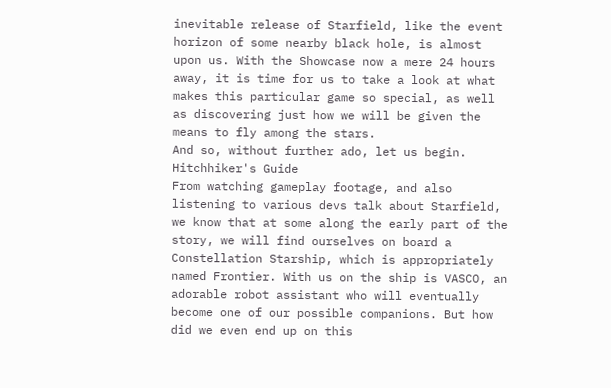inevitable release of Starfield, like the event horizon of some nearby black hole, is almost upon us. With the Showcase now a mere 24 hours away, it is time for us to take a look at what makes this particular game so special, as well as discovering just how we will be given the means to fly among the stars.
And so, without further ado, let us begin.
Hitchhiker's Guide
From watching gameplay footage, and also listening to various devs talk about Starfield, we know that at some along the early part of the story, we will find ourselves on board a Constellation Starship, which is appropriately named Frontier. With us on the ship is VASCO, an adorable robot assistant who will eventually become one of our possible companions. But how did we even end up on this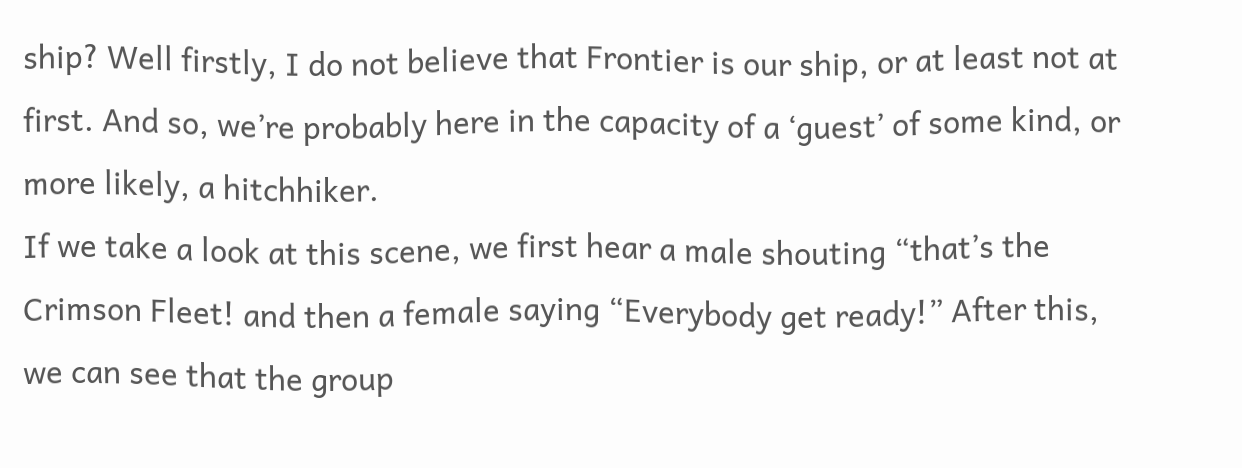ship? Well firstly, I do not believe that Frontier is our ship, or at least not at first. And so, we’re probably here in the capacity of a ‘guest’ of some kind, or more likely, a hitchhiker.
If we take a look at this scene, we first hear a male shouting “that’s the Crimson Fleet! and then a female saying “Everybody get ready!” After this, we can see that the group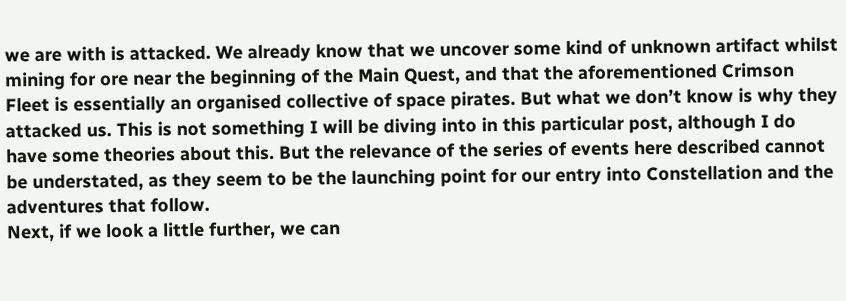we are with is attacked. We already know that we uncover some kind of unknown artifact whilst mining for ore near the beginning of the Main Quest, and that the aforementioned Crimson Fleet is essentially an organised collective of space pirates. But what we don’t know is why they attacked us. This is not something I will be diving into in this particular post, although I do have some theories about this. But the relevance of the series of events here described cannot be understated, as they seem to be the launching point for our entry into Constellation and the adventures that follow.
Next, if we look a little further, we can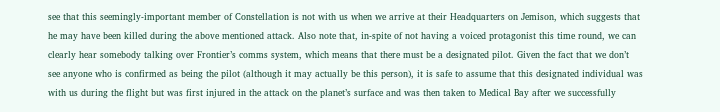see that this seemingly-important member of Constellation is not with us when we arrive at their Headquarters on Jemison, which suggests that he may have been killed during the above mentioned attack. Also note that, in-spite of not having a voiced protagonist this time round, we can clearly hear somebody talking over Frontier’s comms system, which means that there must be a designated pilot. Given the fact that we don’t see anyone who is confirmed as being the pilot (although it may actually be this person), it is safe to assume that this designated individual was with us during the flight but was first injured in the attack on the planet’s surface and was then taken to Medical Bay after we successfully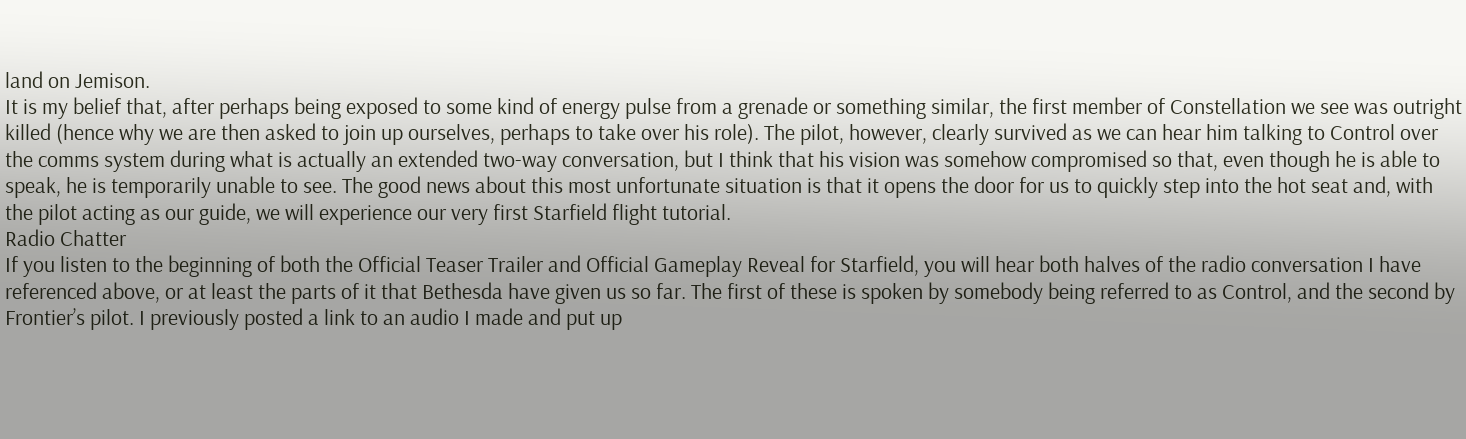land on Jemison.
It is my belief that, after perhaps being exposed to some kind of energy pulse from a grenade or something similar, the first member of Constellation we see was outright killed (hence why we are then asked to join up ourselves, perhaps to take over his role). The pilot, however, clearly survived as we can hear him talking to Control over the comms system during what is actually an extended two-way conversation, but I think that his vision was somehow compromised so that, even though he is able to speak, he is temporarily unable to see. The good news about this most unfortunate situation is that it opens the door for us to quickly step into the hot seat and, with the pilot acting as our guide, we will experience our very first Starfield flight tutorial.
Radio Chatter
If you listen to the beginning of both the Official Teaser Trailer and Official Gameplay Reveal for Starfield, you will hear both halves of the radio conversation I have referenced above, or at least the parts of it that Bethesda have given us so far. The first of these is spoken by somebody being referred to as Control, and the second by Frontier’s pilot. I previously posted a link to an audio I made and put up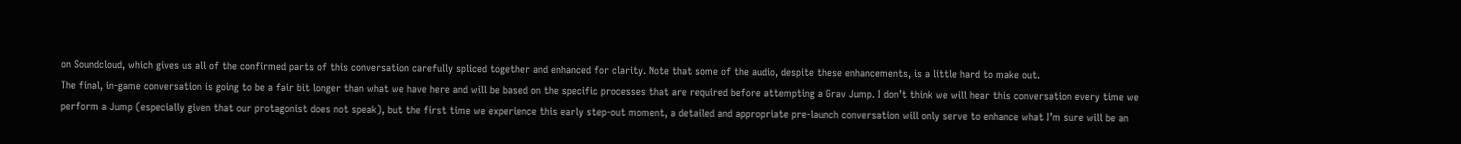on Soundcloud, which gives us all of the confirmed parts of this conversation carefully spliced together and enhanced for clarity. Note that some of the audio, despite these enhancements, is a little hard to make out.
The final, in-game conversation is going to be a fair bit longer than what we have here and will be based on the specific processes that are required before attempting a Grav Jump. I don’t think we will hear this conversation every time we perform a Jump (especially given that our protagonist does not speak), but the first time we experience this early step-out moment, a detailed and appropriate pre-launch conversation will only serve to enhance what I’m sure will be an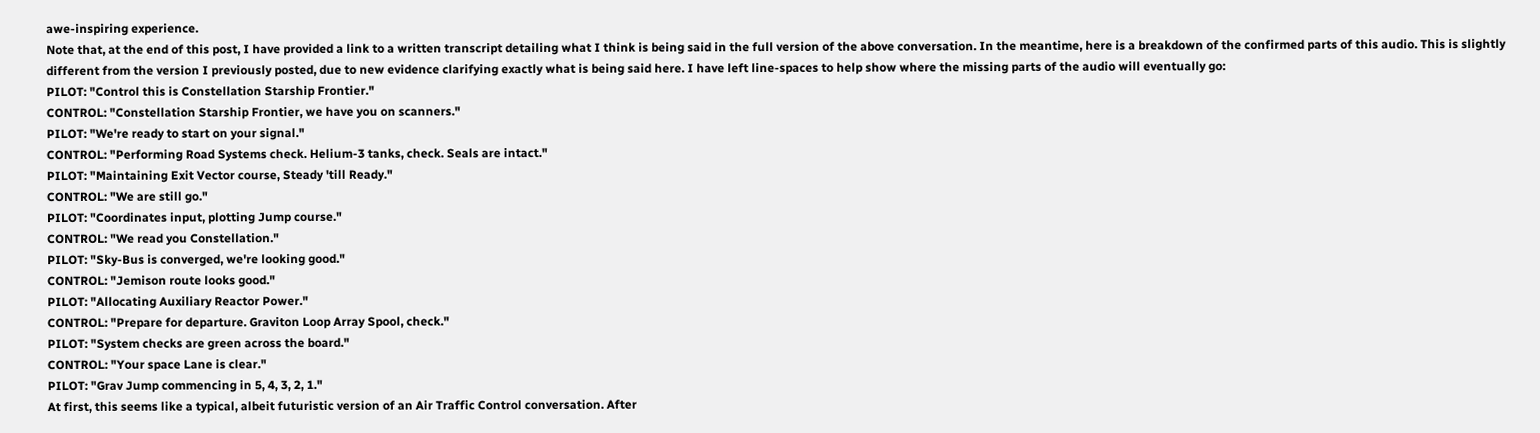awe-inspiring experience.
Note that, at the end of this post, I have provided a link to a written transcript detailing what I think is being said in the full version of the above conversation. In the meantime, here is a breakdown of the confirmed parts of this audio. This is slightly different from the version I previously posted, due to new evidence clarifying exactly what is being said here. I have left line-spaces to help show where the missing parts of the audio will eventually go:
PILOT: "Control this is Constellation Starship Frontier."
CONTROL: "Constellation Starship Frontier, we have you on scanners."
PILOT: "We're ready to start on your signal."
CONTROL: "Performing Road Systems check. Helium-3 tanks, check. Seals are intact."
PILOT: "Maintaining Exit Vector course, Steady 'till Ready."
CONTROL: "We are still go."
PILOT: "Coordinates input, plotting Jump course."
CONTROL: "We read you Constellation."
PILOT: "Sky-Bus is converged, we're looking good."
CONTROL: "Jemison route looks good."
PILOT: "Allocating Auxiliary Reactor Power."
CONTROL: "Prepare for departure. Graviton Loop Array Spool, check."
PILOT: "System checks are green across the board."
CONTROL: "Your space Lane is clear."
PILOT: "Grav Jump commencing in 5, 4, 3, 2, 1."
At first, this seems like a typical, albeit futuristic version of an Air Traffic Control conversation. After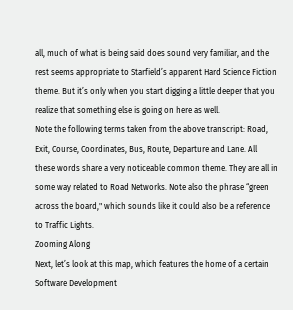all, much of what is being said does sound very familiar, and the rest seems appropriate to Starfield’s apparent Hard Science Fiction theme. But it’s only when you start digging a little deeper that you realize that something else is going on here as well.
Note the following terms taken from the above transcript: Road, Exit, Course, Coordinates, Bus, Route, Departure and Lane. All these words share a very noticeable common theme. They are all in some way related to Road Networks. Note also the phrase “green across the board," which sounds like it could also be a reference to Traffic Lights.
Zooming Along
Next, let’s look at this map, which features the home of a certain Software Development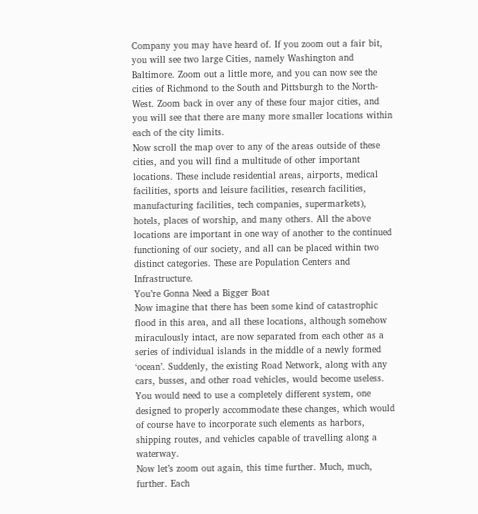Company you may have heard of. If you zoom out a fair bit, you will see two large Cities, namely Washington and Baltimore. Zoom out a little more, and you can now see the cities of Richmond to the South and Pittsburgh to the North-West. Zoom back in over any of these four major cities, and you will see that there are many more smaller locations within each of the city limits.
Now scroll the map over to any of the areas outside of these cities, and you will find a multitude of other important locations. These include residential areas, airports, medical facilities, sports and leisure facilities, research facilities, manufacturing facilities, tech companies, supermarkets), hotels, places of worship, and many others. All the above locations are important in one way of another to the continued functioning of our society, and all can be placed within two distinct categories. These are Population Centers and Infrastructure.
You’re Gonna Need a Bigger Boat
Now imagine that there has been some kind of catastrophic flood in this area, and all these locations, although somehow miraculously intact, are now separated from each other as a series of individual islands in the middle of a newly formed ‘ocean’. Suddenly, the existing Road Network, along with any cars, busses, and other road vehicles, would become useless. You would need to use a completely different system, one designed to properly accommodate these changes, which would of course have to incorporate such elements as harbors, shipping routes, and vehicles capable of travelling along a waterway.
Now let’s zoom out again, this time further. Much, much, further. Each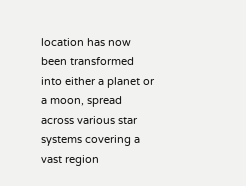location has now been transformed into either a planet or a moon, spread across various star systems covering a vast region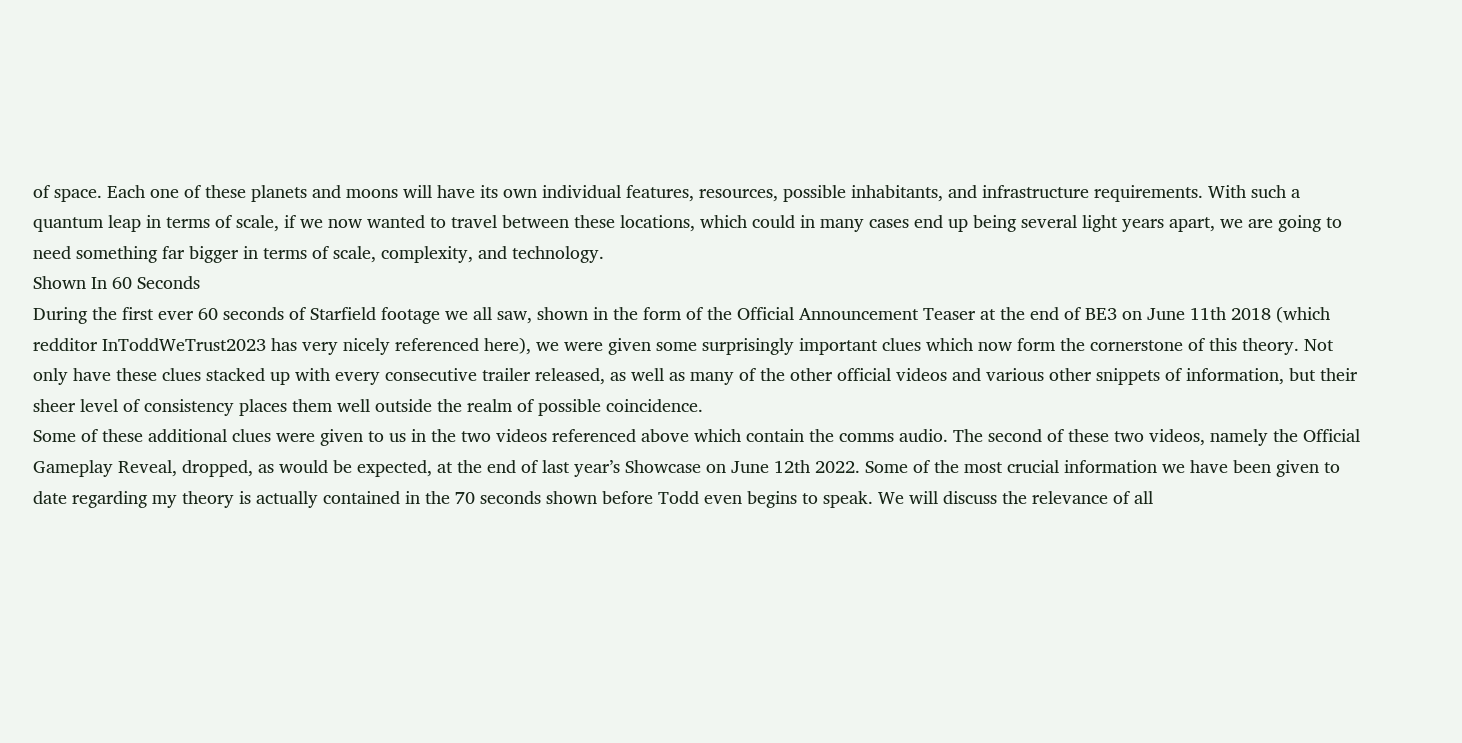of space. Each one of these planets and moons will have its own individual features, resources, possible inhabitants, and infrastructure requirements. With such a quantum leap in terms of scale, if we now wanted to travel between these locations, which could in many cases end up being several light years apart, we are going to need something far bigger in terms of scale, complexity, and technology.
Shown In 60 Seconds
During the first ever 60 seconds of Starfield footage we all saw, shown in the form of the Official Announcement Teaser at the end of BE3 on June 11th 2018 (which redditor InToddWeTrust2023 has very nicely referenced here), we were given some surprisingly important clues which now form the cornerstone of this theory. Not only have these clues stacked up with every consecutive trailer released, as well as many of the other official videos and various other snippets of information, but their sheer level of consistency places them well outside the realm of possible coincidence.
Some of these additional clues were given to us in the two videos referenced above which contain the comms audio. The second of these two videos, namely the Official Gameplay Reveal, dropped, as would be expected, at the end of last year’s Showcase on June 12th 2022. Some of the most crucial information we have been given to date regarding my theory is actually contained in the 70 seconds shown before Todd even begins to speak. We will discuss the relevance of all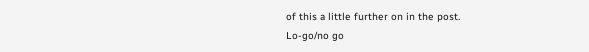of this a little further on in the post.
Lo-go/no go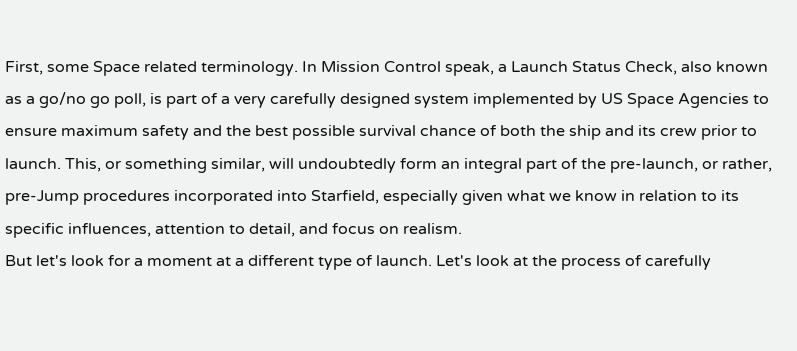First, some Space related terminology. In Mission Control speak, a Launch Status Check, also known as a go/no go poll, is part of a very carefully designed system implemented by US Space Agencies to ensure maximum safety and the best possible survival chance of both the ship and its crew prior to launch. This, or something similar, will undoubtedly form an integral part of the pre-launch, or rather, pre-Jump procedures incorporated into Starfield, especially given what we know in relation to its specific influences, attention to detail, and focus on realism.
But let's look for a moment at a different type of launch. Let's look at the process of carefully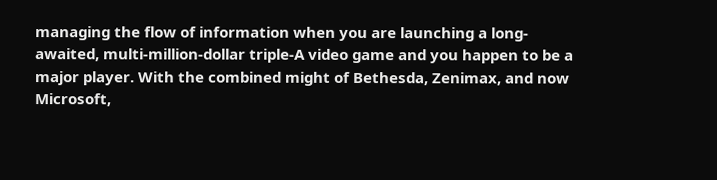managing the flow of information when you are launching a long-awaited, multi-million-dollar triple-A video game and you happen to be a major player. With the combined might of Bethesda, Zenimax, and now Microsoft,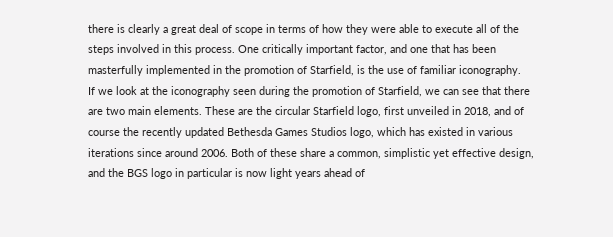there is clearly a great deal of scope in terms of how they were able to execute all of the steps involved in this process. One critically important factor, and one that has been masterfully implemented in the promotion of Starfield, is the use of familiar iconography.
If we look at the iconography seen during the promotion of Starfield, we can see that there are two main elements. These are the circular Starfield logo, first unveiled in 2018, and of course the recently updated Bethesda Games Studios logo, which has existed in various iterations since around 2006. Both of these share a common, simplistic yet effective design, and the BGS logo in particular is now light years ahead of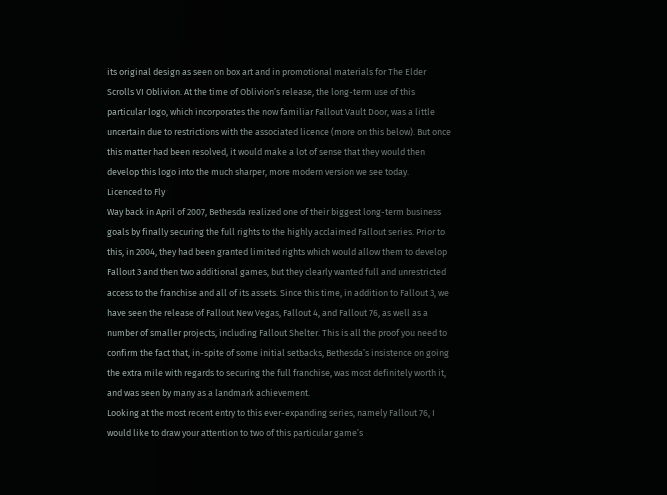its original design as seen on box art and in promotional materials for The Elder Scrolls VI Oblivion. At the time of Oblivion’s release, the long-term use of this particular logo, which incorporates the now familiar Fallout Vault Door, was a little uncertain due to restrictions with the associated licence (more on this below). But once this matter had been resolved, it would make a lot of sense that they would then develop this logo into the much sharper, more modern version we see today.
Licenced to Fly
Way back in April of 2007, Bethesda realized one of their biggest long-term business goals by finally securing the full rights to the highly acclaimed Fallout series. Prior to this, in 2004, they had been granted limited rights which would allow them to develop Fallout 3 and then two additional games, but they clearly wanted full and unrestricted access to the franchise and all of its assets. Since this time, in addition to Fallout 3, we have seen the release of Fallout New Vegas, Fallout 4, and Fallout 76, as well as a number of smaller projects, including Fallout Shelter. This is all the proof you need to confirm the fact that, in-spite of some initial setbacks, Bethesda’s insistence on going the extra mile with regards to securing the full franchise, was most definitely worth it, and was seen by many as a landmark achievement.
Looking at the most recent entry to this ever-expanding series, namely Fallout 76, I would like to draw your attention to two of this particular game’s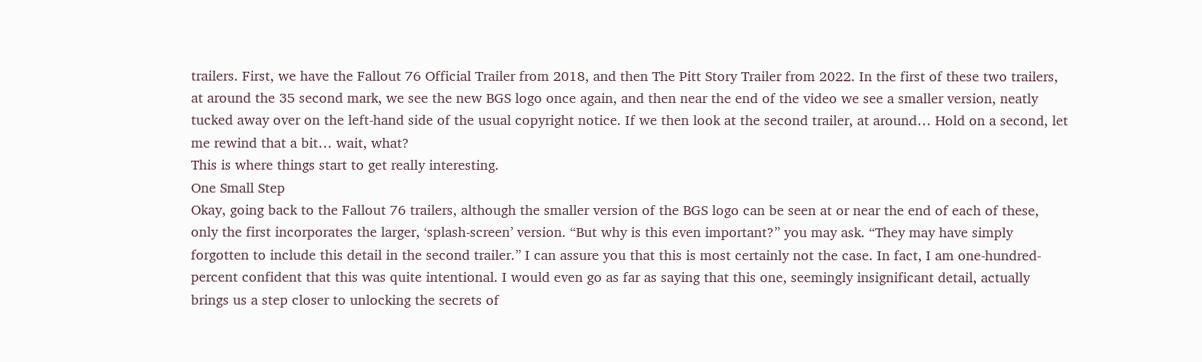trailers. First, we have the Fallout 76 Official Trailer from 2018, and then The Pitt Story Trailer from 2022. In the first of these two trailers, at around the 35 second mark, we see the new BGS logo once again, and then near the end of the video we see a smaller version, neatly tucked away over on the left-hand side of the usual copyright notice. If we then look at the second trailer, at around… Hold on a second, let me rewind that a bit… wait, what?
This is where things start to get really interesting.
One Small Step
Okay, going back to the Fallout 76 trailers, although the smaller version of the BGS logo can be seen at or near the end of each of these, only the first incorporates the larger, ‘splash-screen’ version. “But why is this even important?” you may ask. “They may have simply forgotten to include this detail in the second trailer.” I can assure you that this is most certainly not the case. In fact, I am one-hundred-percent confident that this was quite intentional. I would even go as far as saying that this one, seemingly insignificant detail, actually brings us a step closer to unlocking the secrets of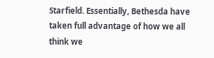Starfield. Essentially, Bethesda have taken full advantage of how we all think we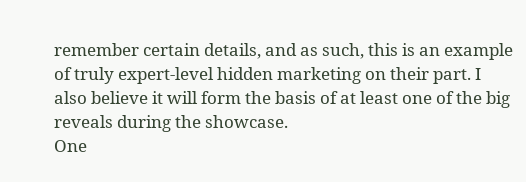remember certain details, and as such, this is an example of truly expert-level hidden marketing on their part. I also believe it will form the basis of at least one of the big reveals during the showcase.
One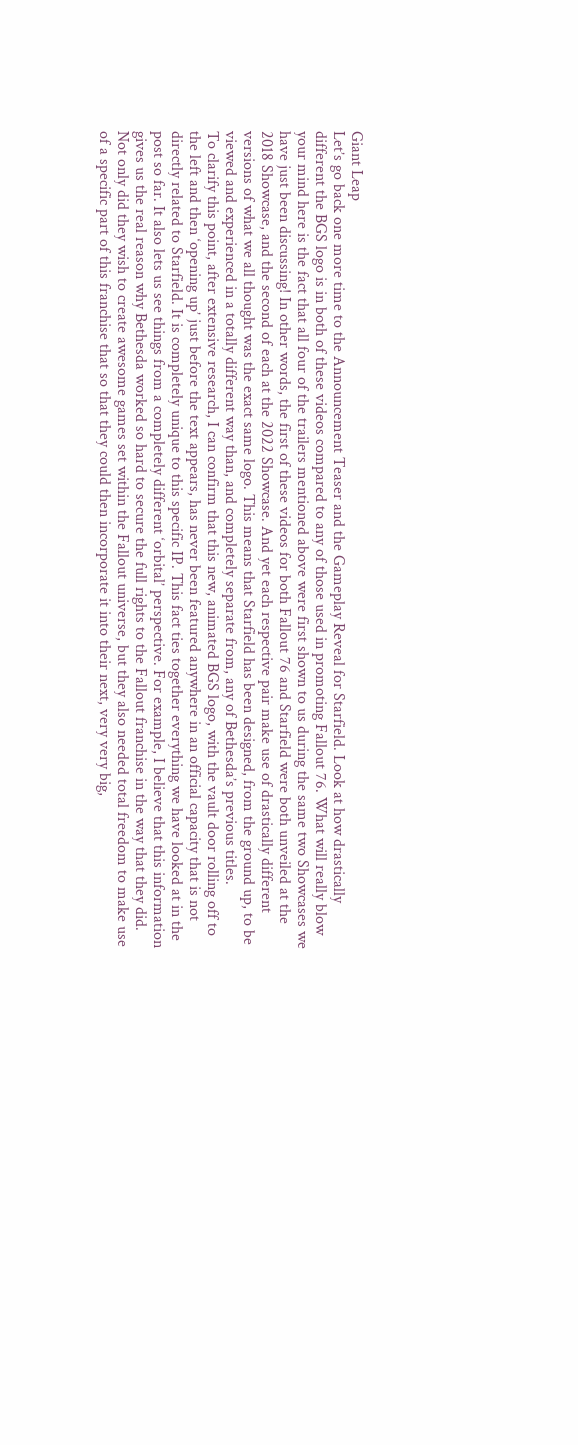Giant Leap
Let’s go back one more time to the Announcement Teaser and the Gameplay Reveal for Starfield. Look at how drastically different the BGS logo is in both of these videos compared to any of those used in promoting Fallout 76. What will really blow your mind here is the fact that all four of the trailers mentioned above were first shown to us during the same two Showcases we have just been discussing! In other words, the first of these videos for both Fallout 76 and Starfield were both unveiled at the 2018 Showcase, and the second of each at the 2022 Showcase. And yet each respective pair make use of drastically different versions of what we all thought was the exact same logo. This means that Starfield has been designed, from the ground up, to be viewed and experienced in a totally different way than, and completely separate from, any of Bethesda’s previous titles.
To clarify this point, after extensive research, I can confirm that this new, animated BGS logo, with the vault door rolling off to the left and then ‘opening up’ just before the text appears, has never been featured anywhere in an official capacity that is not directly related to Starfield. It is completely unique to this specific IP. This fact ties together everything we have looked at in the post so far. It also lets us see things from a completely different ‘orbital’ perspective. For example, I believe that this information gives us the real reason why Bethesda worked so hard to secure the full rights to the Fallout franchise in the way that they did. Not only did they wish to create awesome games set within the Fallout universe, but they also needed total freedom to make use of a specific part of this franchise that so that they could then incorporate it into their next, very very big,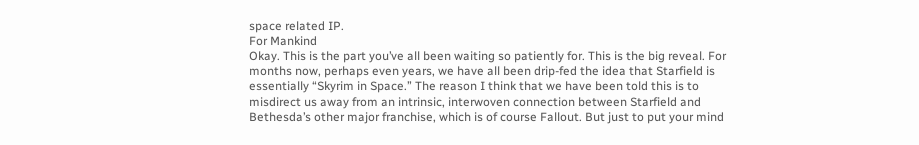space related IP.
For Mankind
Okay. This is the part you’ve all been waiting so patiently for. This is the big reveal. For months now, perhaps even years, we have all been drip-fed the idea that Starfield is essentially “Skyrim in Space.” The reason I think that we have been told this is to misdirect us away from an intrinsic, interwoven connection between Starfield and Bethesda’s other major franchise, which is of course Fallout. But just to put your mind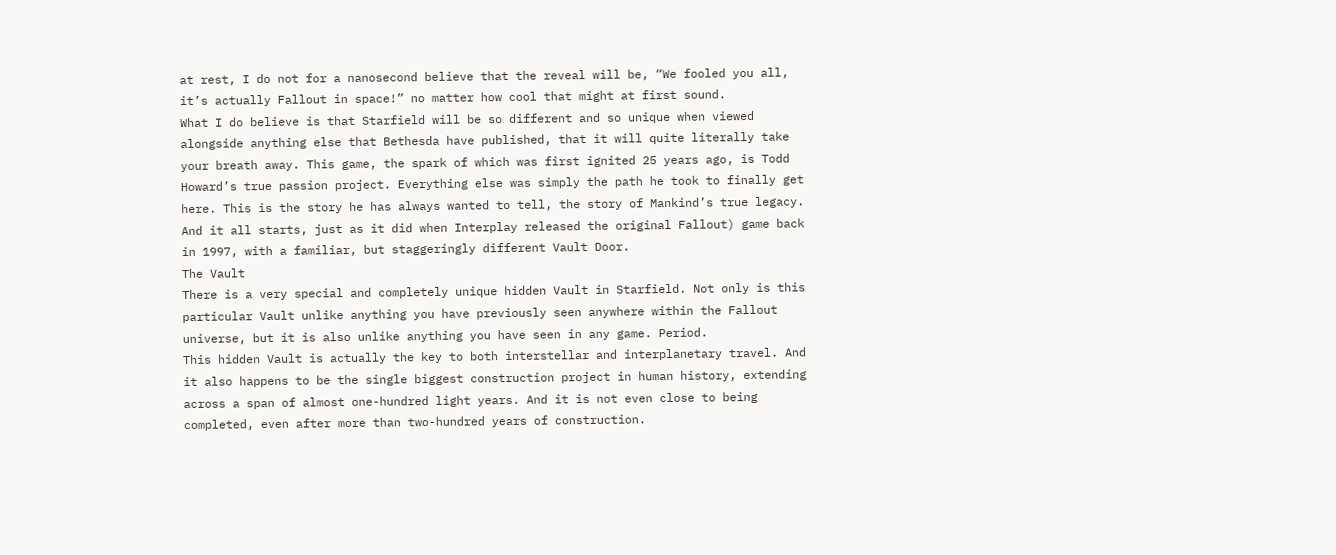at rest, I do not for a nanosecond believe that the reveal will be, “We fooled you all, it’s actually Fallout in space!” no matter how cool that might at first sound.
What I do believe is that Starfield will be so different and so unique when viewed alongside anything else that Bethesda have published, that it will quite literally take your breath away. This game, the spark of which was first ignited 25 years ago, is Todd Howard’s true passion project. Everything else was simply the path he took to finally get here. This is the story he has always wanted to tell, the story of Mankind’s true legacy. And it all starts, just as it did when Interplay released the original Fallout) game back in 1997, with a familiar, but staggeringly different Vault Door.
The Vault
There is a very special and completely unique hidden Vault in Starfield. Not only is this particular Vault unlike anything you have previously seen anywhere within the Fallout universe, but it is also unlike anything you have seen in any game. Period.
This hidden Vault is actually the key to both interstellar and interplanetary travel. And it also happens to be the single biggest construction project in human history, extending across a span of almost one-hundred light years. And it is not even close to being completed, even after more than two-hundred years of construction.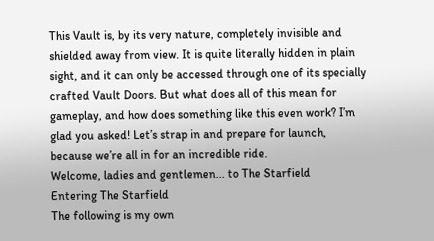This Vault is, by its very nature, completely invisible and shielded away from view. It is quite literally hidden in plain sight, and it can only be accessed through one of its specially crafted Vault Doors. But what does all of this mean for gameplay, and how does something like this even work? I’m glad you asked! Let’s strap in and prepare for launch, because we’re all in for an incredible ride.
Welcome, ladies and gentlemen... to The Starfield
Entering The Starfield
The following is my own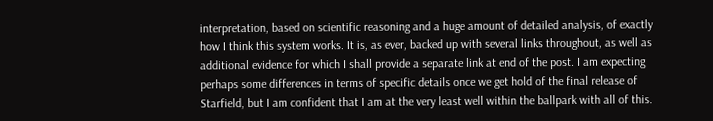interpretation, based on scientific reasoning and a huge amount of detailed analysis, of exactly how I think this system works. It is, as ever, backed up with several links throughout, as well as additional evidence for which I shall provide a separate link at end of the post. I am expecting perhaps some differences in terms of specific details once we get hold of the final release of Starfield, but I am confident that I am at the very least well within the ballpark with all of this.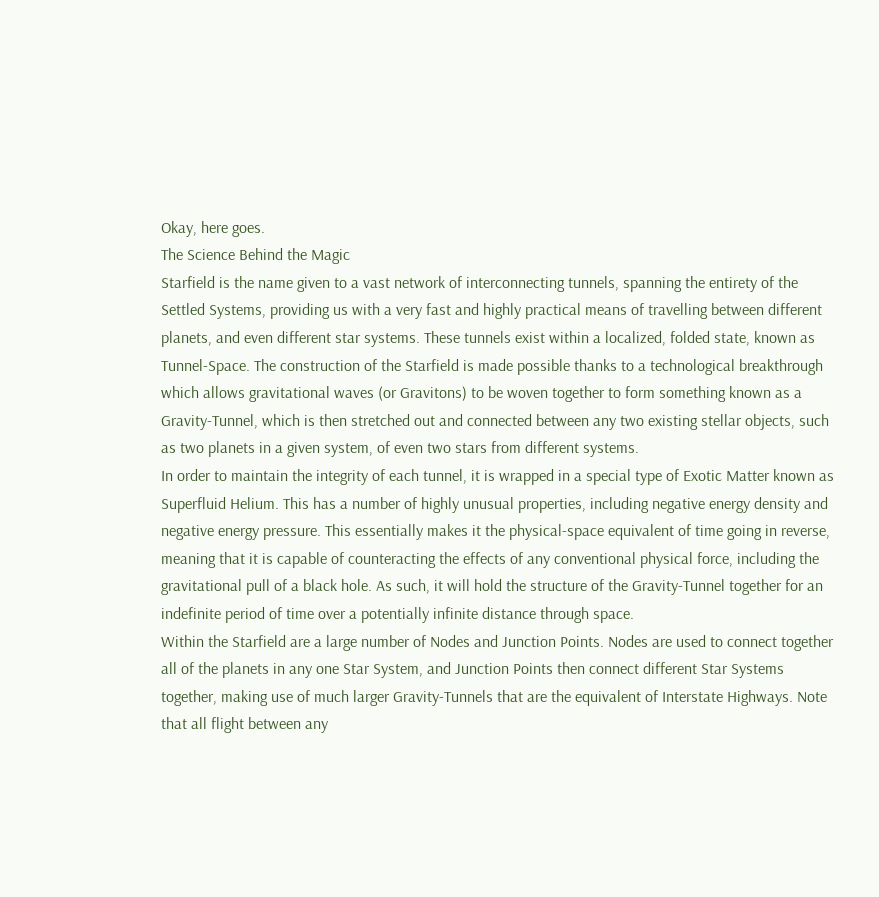Okay, here goes.
The Science Behind the Magic
Starfield is the name given to a vast network of interconnecting tunnels, spanning the entirety of the Settled Systems, providing us with a very fast and highly practical means of travelling between different planets, and even different star systems. These tunnels exist within a localized, folded state, known as Tunnel-Space. The construction of the Starfield is made possible thanks to a technological breakthrough which allows gravitational waves (or Gravitons) to be woven together to form something known as a Gravity-Tunnel, which is then stretched out and connected between any two existing stellar objects, such as two planets in a given system, of even two stars from different systems.
In order to maintain the integrity of each tunnel, it is wrapped in a special type of Exotic Matter known as Superfluid Helium. This has a number of highly unusual properties, including negative energy density and negative energy pressure. This essentially makes it the physical-space equivalent of time going in reverse, meaning that it is capable of counteracting the effects of any conventional physical force, including the gravitational pull of a black hole. As such, it will hold the structure of the Gravity-Tunnel together for an indefinite period of time over a potentially infinite distance through space.
Within the Starfield are a large number of Nodes and Junction Points. Nodes are used to connect together all of the planets in any one Star System, and Junction Points then connect different Star Systems together, making use of much larger Gravity-Tunnels that are the equivalent of Interstate Highways. Note that all flight between any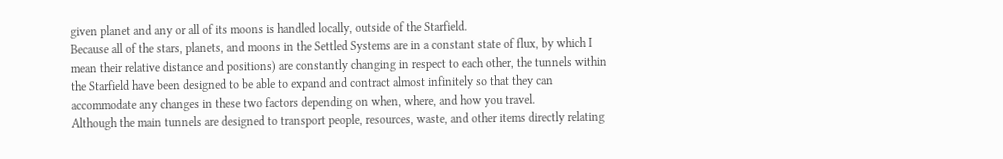given planet and any or all of its moons is handled locally, outside of the Starfield.
Because all of the stars, planets, and moons in the Settled Systems are in a constant state of flux, by which I mean their relative distance and positions) are constantly changing in respect to each other, the tunnels within the Starfield have been designed to be able to expand and contract almost infinitely so that they can accommodate any changes in these two factors depending on when, where, and how you travel.
Although the main tunnels are designed to transport people, resources, waste, and other items directly relating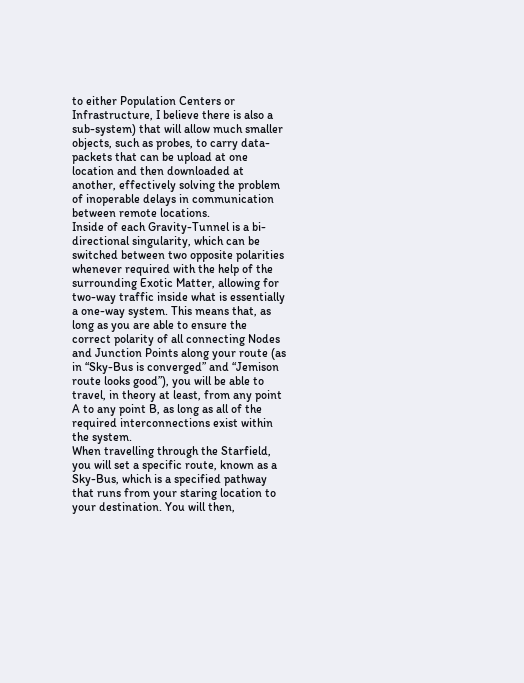to either Population Centers or Infrastructure, I believe there is also a sub-system) that will allow much smaller objects, such as probes, to carry data-packets that can be upload at one location and then downloaded at another, effectively solving the problem of inoperable delays in communication between remote locations.
Inside of each Gravity-Tunnel is a bi-directional singularity, which can be switched between two opposite polarities whenever required with the help of the surrounding Exotic Matter, allowing for two-way traffic inside what is essentially a one-way system. This means that, as long as you are able to ensure the correct polarity of all connecting Nodes and Junction Points along your route (as in “Sky-Bus is converged” and “Jemison route looks good”), you will be able to travel, in theory at least, from any point A to any point B, as long as all of the required interconnections exist within the system.
When travelling through the Starfield, you will set a specific route, known as a Sky-Bus, which is a specified pathway that runs from your staring location to your destination. You will then,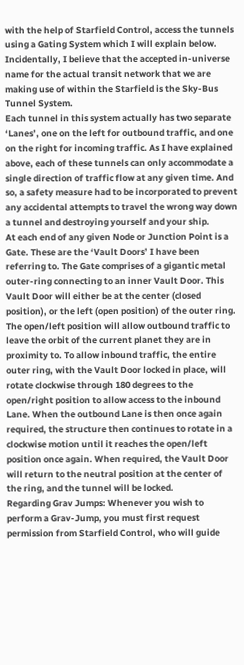with the help of Starfield Control, access the tunnels using a Gating System which I will explain below. Incidentally, I believe that the accepted in-universe name for the actual transit network that we are making use of within the Starfield is the Sky-Bus Tunnel System.
Each tunnel in this system actually has two separate ‘Lanes’, one on the left for outbound traffic, and one on the right for incoming traffic. As I have explained above, each of these tunnels can only accommodate a single direction of traffic flow at any given time. And so, a safety measure had to be incorporated to prevent any accidental attempts to travel the wrong way down a tunnel and destroying yourself and your ship.
At each end of any given Node or Junction Point is a Gate. These are the ‘Vault Doors’ I have been referring to. The Gate comprises of a gigantic metal outer-ring connecting to an inner Vault Door. This Vault Door will either be at the center (closed position), or the left (open position) of the outer ring. The open/left position will allow outbound traffic to leave the orbit of the current planet they are in proximity to. To allow inbound traffic, the entire outer ring, with the Vault Door locked in place, will rotate clockwise through 180 degrees to the open/right position to allow access to the inbound Lane. When the outbound Lane is then once again required, the structure then continues to rotate in a clockwise motion until it reaches the open/left position once again. When required, the Vault Door will return to the neutral position at the center of the ring, and the tunnel will be locked.
Regarding Grav Jumps: Whenever you wish to perform a Grav-Jump, you must first request permission from Starfield Control, who will guide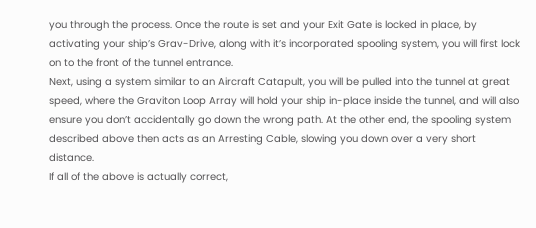you through the process. Once the route is set and your Exit Gate is locked in place, by activating your ship’s Grav-Drive, along with it’s incorporated spooling system, you will first lock on to the front of the tunnel entrance.
Next, using a system similar to an Aircraft Catapult, you will be pulled into the tunnel at great speed, where the Graviton Loop Array will hold your ship in-place inside the tunnel, and will also ensure you don’t accidentally go down the wrong path. At the other end, the spooling system described above then acts as an Arresting Cable, slowing you down over a very short distance.
If all of the above is actually correct,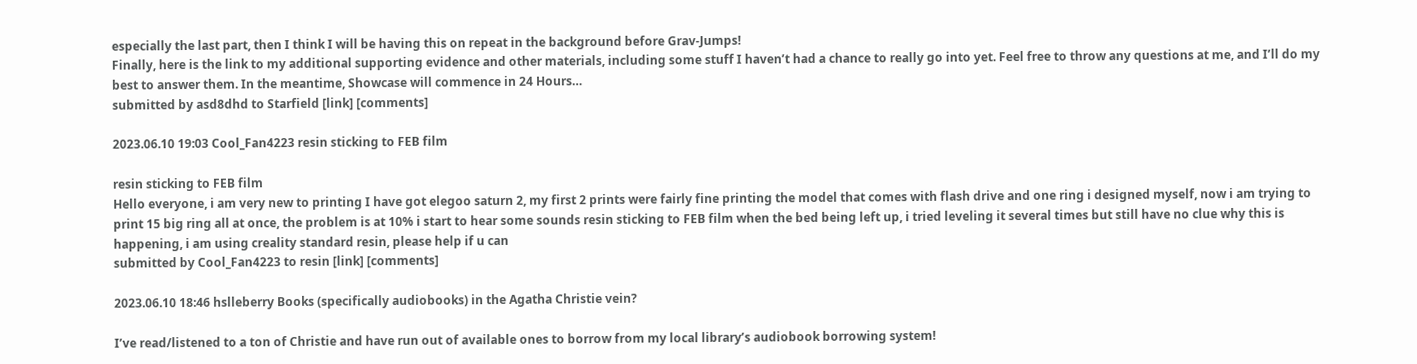especially the last part, then I think I will be having this on repeat in the background before Grav-Jumps!
Finally, here is the link to my additional supporting evidence and other materials, including some stuff I haven’t had a chance to really go into yet. Feel free to throw any questions at me, and I’ll do my best to answer them. In the meantime, Showcase will commence in 24 Hours…
submitted by asd8dhd to Starfield [link] [comments]

2023.06.10 19:03 Cool_Fan4223 resin sticking to FEB film

resin sticking to FEB film
Hello everyone, i am very new to printing I have got elegoo saturn 2, my first 2 prints were fairly fine printing the model that comes with flash drive and one ring i designed myself, now i am trying to print 15 big ring all at once, the problem is at 10% i start to hear some sounds resin sticking to FEB film when the bed being left up, i tried leveling it several times but still have no clue why this is happening, i am using creality standard resin, please help if u can
submitted by Cool_Fan4223 to resin [link] [comments]

2023.06.10 18:46 hslleberry Books (specifically audiobooks) in the Agatha Christie vein?

I’ve read/listened to a ton of Christie and have run out of available ones to borrow from my local library’s audiobook borrowing system!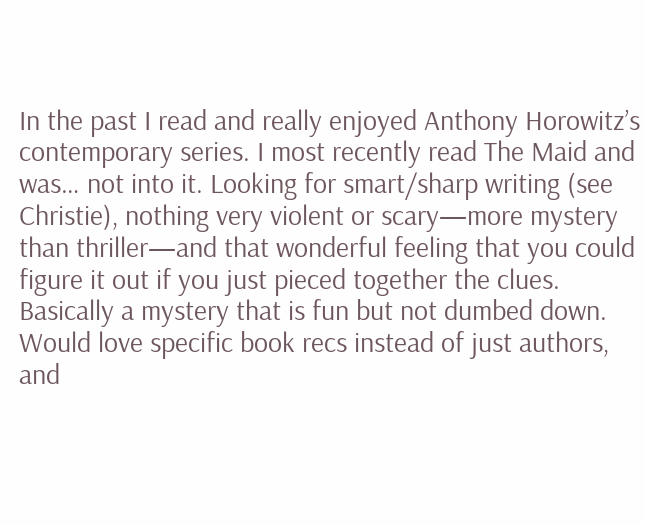In the past I read and really enjoyed Anthony Horowitz’s contemporary series. I most recently read The Maid and was… not into it. Looking for smart/sharp writing (see Christie), nothing very violent or scary—more mystery than thriller—and that wonderful feeling that you could figure it out if you just pieced together the clues. Basically a mystery that is fun but not dumbed down. Would love specific book recs instead of just authors, and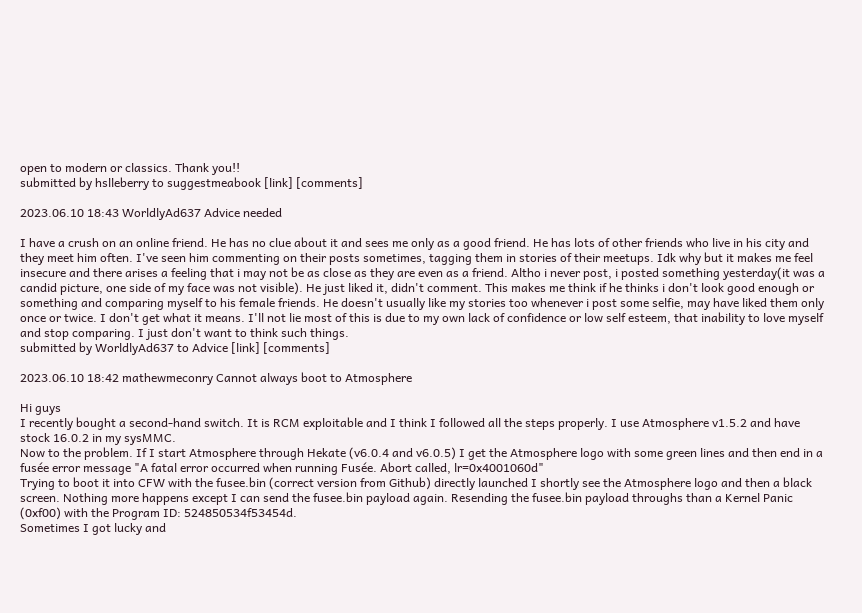open to modern or classics. Thank you!!
submitted by hslleberry to suggestmeabook [link] [comments]

2023.06.10 18:43 WorldlyAd637 Advice needed

I have a crush on an online friend. He has no clue about it and sees me only as a good friend. He has lots of other friends who live in his city and they meet him often. I've seen him commenting on their posts sometimes, tagging them in stories of their meetups. Idk why but it makes me feel insecure and there arises a feeling that i may not be as close as they are even as a friend. Altho i never post, i posted something yesterday(it was a candid picture, one side of my face was not visible). He just liked it, didn't comment. This makes me think if he thinks i don't look good enough or something and comparing myself to his female friends. He doesn't usually like my stories too whenever i post some selfie, may have liked them only once or twice. I don't get what it means. I'll not lie most of this is due to my own lack of confidence or low self esteem, that inability to love myself and stop comparing. I just don't want to think such things.
submitted by WorldlyAd637 to Advice [link] [comments]

2023.06.10 18:42 mathewmeconry Cannot always boot to Atmosphere

Hi guys
I recently bought a second-hand switch. It is RCM exploitable and I think I followed all the steps properly. I use Atmosphere v1.5.2 and have stock 16.0.2 in my sysMMC.
Now to the problem. If I start Atmosphere through Hekate (v6.0.4 and v6.0.5) I get the Atmosphere logo with some green lines and then end in a fusée error message "A fatal error occurred when running Fusée. Abort called, lr=0x4001060d"
Trying to boot it into CFW with the fusee.bin (correct version from Github) directly launched I shortly see the Atmosphere logo and then a black screen. Nothing more happens except I can send the fusee.bin payload again. Resending the fusee.bin payload throughs than a Kernel Panic (0xf00) with the Program ID: 524850534f53454d.
Sometimes I got lucky and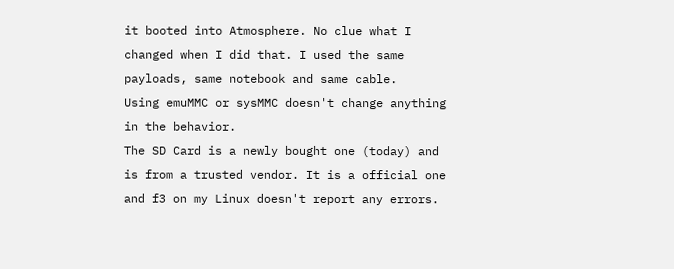it booted into Atmosphere. No clue what I changed when I did that. I used the same payloads, same notebook and same cable.
Using emuMMC or sysMMC doesn't change anything in the behavior.
The SD Card is a newly bought one (today) and is from a trusted vendor. It is a official one and f3 on my Linux doesn't report any errors.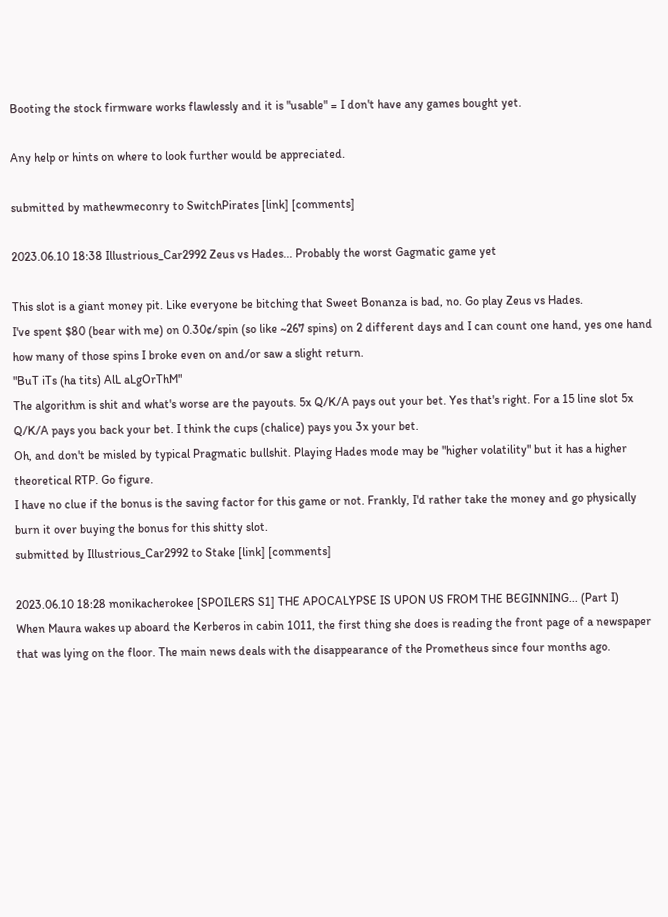Booting the stock firmware works flawlessly and it is "usable" = I don't have any games bought yet.

Any help or hints on where to look further would be appreciated.

submitted by mathewmeconry to SwitchPirates [link] [comments]

2023.06.10 18:38 Illustrious_Car2992 Zeus vs Hades... Probably the worst Gagmatic game yet

This slot is a giant money pit. Like everyone be bitching that Sweet Bonanza is bad, no. Go play Zeus vs Hades.
I've spent $80 (bear with me) on 0.30¢/spin (so like ~267 spins) on 2 different days and I can count one hand, yes one hand how many of those spins I broke even on and/or saw a slight return.
"BuT iTs (ha tits) AlL aLgOrThM"
The algorithm is shit and what's worse are the payouts. 5x Q/K/A pays out your bet. Yes that's right. For a 15 line slot 5x Q/K/A pays you back your bet. I think the cups (chalice) pays you 3x your bet.
Oh, and don't be misled by typical Pragmatic bullshit. Playing Hades mode may be "higher volatility" but it has a higher theoretical RTP. Go figure.
I have no clue if the bonus is the saving factor for this game or not. Frankly, I'd rather take the money and go physically burn it over buying the bonus for this shitty slot.
submitted by Illustrious_Car2992 to Stake [link] [comments]

2023.06.10 18:28 monikacherokee [SPOILERS S1] THE APOCALYPSE IS UPON US FROM THE BEGINNING... (Part I)
When Maura wakes up aboard the Kerberos in cabin 1011, the first thing she does is reading the front page of a newspaper that was lying on the floor. The main news deals with the disappearance of the Prometheus since four months ago.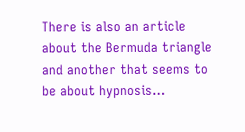There is also an article about the Bermuda triangle and another that seems to be about hypnosis…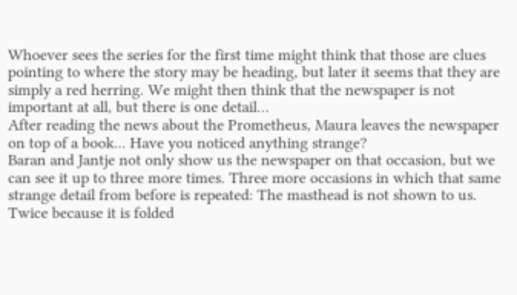Whoever sees the series for the first time might think that those are clues pointing to where the story may be heading, but later it seems that they are simply a red herring. We might then think that the newspaper is not important at all, but there is one detail…
After reading the news about the Prometheus, Maura leaves the newspaper on top of a book... Have you noticed anything strange?
Baran and Jantje not only show us the newspaper on that occasion, but we can see it up to three more times. Three more occasions in which that same strange detail from before is repeated: The masthead is not shown to us. Twice because it is folded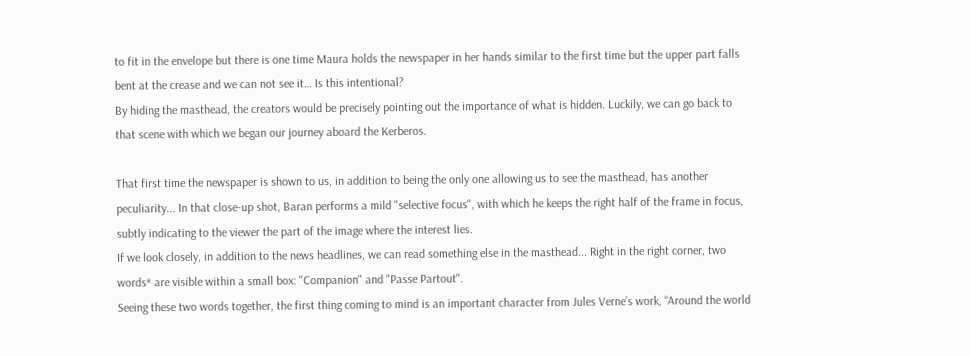to fit in the envelope but there is one time Maura holds the newspaper in her hands similar to the first time but the upper part falls bent at the crease and we can not see it… Is this intentional?
By hiding the masthead, the creators would be precisely pointing out the importance of what is hidden. Luckily, we can go back to that scene with which we began our journey aboard the Kerberos.

That first time the newspaper is shown to us, in addition to being the only one allowing us to see the masthead, has another peculiarity... In that close-up shot, Baran performs a mild "selective focus", with which he keeps the right half of the frame in focus, subtly indicating to the viewer the part of the image where the interest lies.
If we look closely, in addition to the news headlines, we can read something else in the masthead... Right in the right corner, two words* are visible within a small box: "Companion" and "Passe Partout".
Seeing these two words together, the first thing coming to mind is an important character from Jules Verne’s work, “Around the world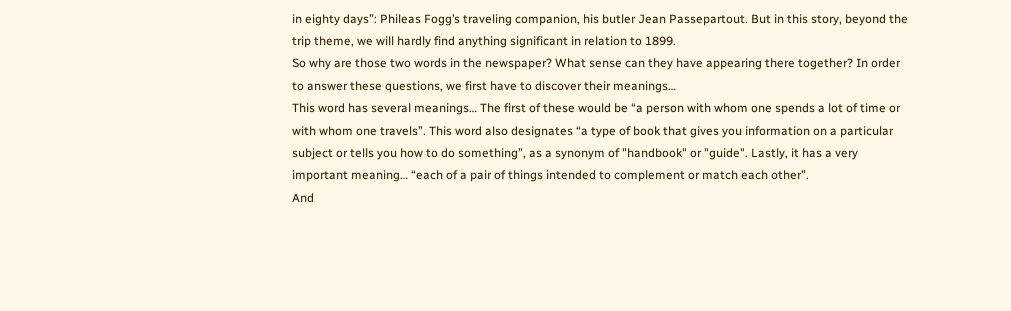in eighty days”: Phileas Fogg’s traveling companion, his butler Jean Passepartout. But in this story, beyond the trip theme, we will hardly find anything significant in relation to 1899.
So why are those two words in the newspaper? What sense can they have appearing there together? In order to answer these questions, we first have to discover their meanings…
This word has several meanings… The first of these would be “a person with whom one spends a lot of time or with whom one travels”. This word also designates “a type of book that gives you information on a particular subject or tells you how to do something”, as a synonym of "handbook" or "guide". Lastly, it has a very important meaning… “each of a pair of things intended to complement or match each other”.
And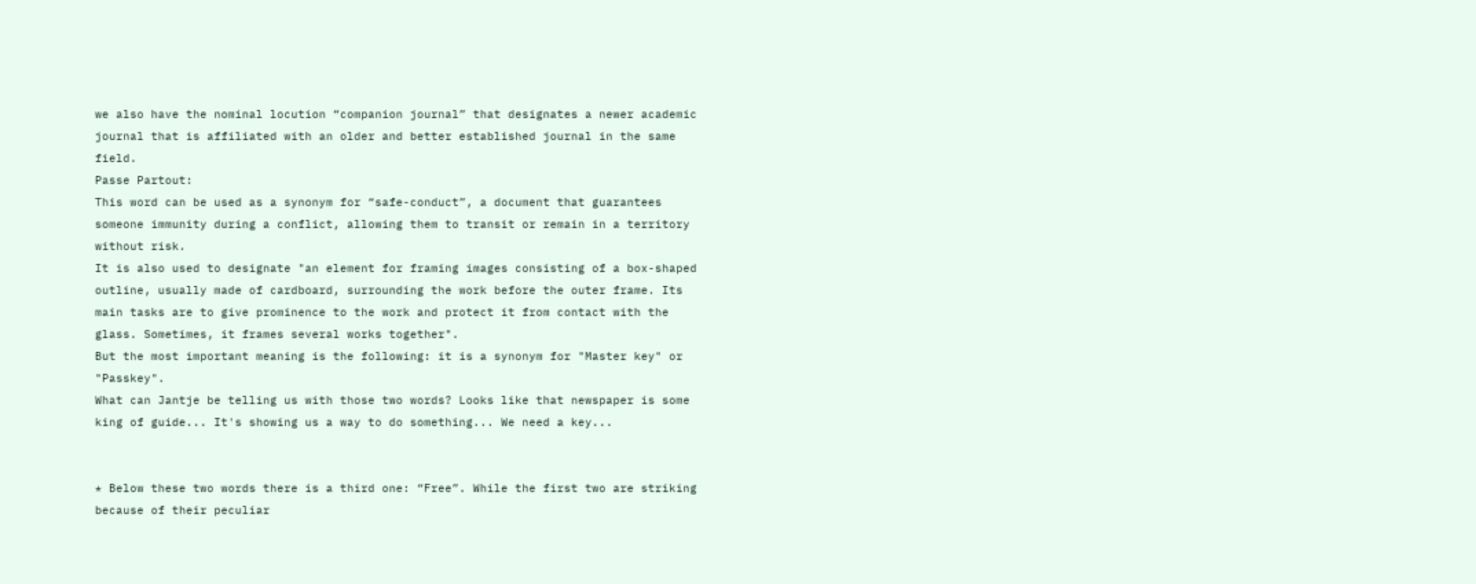we also have the nominal locution “companion journal” that designates a newer academic journal that is affiliated with an older and better established journal in the same field.
Passe Partout:
This word can be used as a synonym for “safe-conduct”, a document that guarantees someone immunity during a conflict, allowing them to transit or remain in a territory without risk.
It is also used to designate "an element for framing images consisting of a box-shaped outline, usually made of cardboard, surrounding the work before the outer frame. Its main tasks are to give prominence to the work and protect it from contact with the glass. Sometimes, it frames several works together".
But the most important meaning is the following: it is a synonym for "Master key" or "Passkey".
What can Jantje be telling us with those two words? Looks like that newspaper is some king of guide... It's showing us a way to do something... We need a key...


* Below these two words there is a third one: “Free”. While the first two are striking because of their peculiar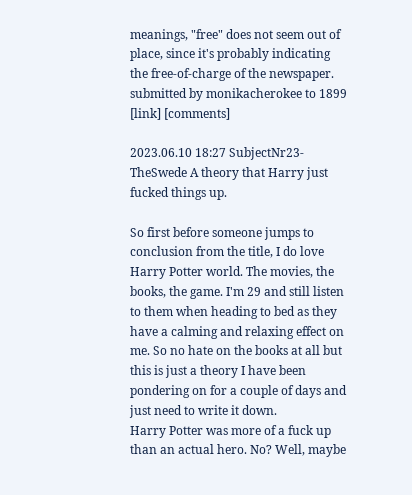meanings, "free" does not seem out of place, since it's probably indicating the free-of-charge of the newspaper.
submitted by monikacherokee to 1899 [link] [comments]

2023.06.10 18:27 SubjectNr23-TheSwede A theory that Harry just fucked things up.

So first before someone jumps to conclusion from the title, I do love Harry Potter world. The movies, the books, the game. I'm 29 and still listen to them when heading to bed as they have a calming and relaxing effect on me. So no hate on the books at all but this is just a theory I have been pondering on for a couple of days and just need to write it down.
Harry Potter was more of a fuck up than an actual hero. No? Well, maybe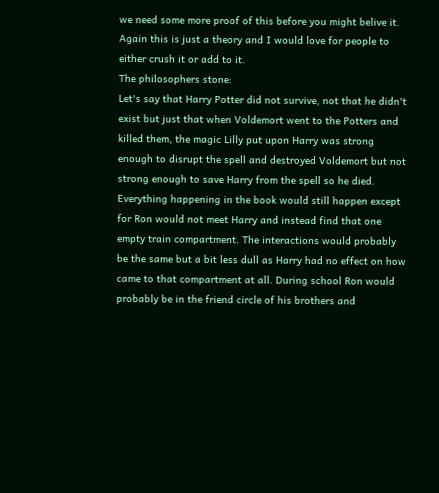we need some more proof of this before you might belive it. Again this is just a theory and I would love for people to either crush it or add to it.
The philosophers stone:
Let's say that Harry Potter did not survive, not that he didn't exist but just that when Voldemort went to the Potters and killed them, the magic Lilly put upon Harry was strong enough to disrupt the spell and destroyed Voldemort but not strong enough to save Harry from the spell so he died. Everything happening in the book would still happen except for Ron would not meet Harry and instead find that one empty train compartment. The interactions would probably be the same but a bit less dull as Harry had no effect on how came to that compartment at all. During school Ron would probably be in the friend circle of his brothers and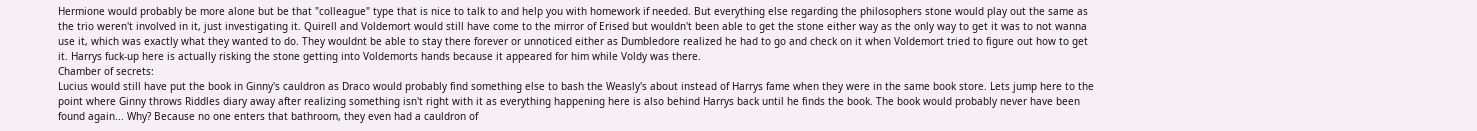Hermione would probably be more alone but be that "colleague" type that is nice to talk to and help you with homework if needed. But everything else regarding the philosophers stone would play out the same as the trio weren't involved in it, just investigating it. Quirell and Voldemort would still have come to the mirror of Erised but wouldn't been able to get the stone either way as the only way to get it was to not wanna use it, which was exactly what they wanted to do. They wouldnt be able to stay there forever or unnoticed either as Dumbledore realized he had to go and check on it when Voldemort tried to figure out how to get it. Harrys fuck-up here is actually risking the stone getting into Voldemorts hands because it appeared for him while Voldy was there.
Chamber of secrets:
Lucius would still have put the book in Ginny's cauldron as Draco would probably find something else to bash the Weasly's about instead of Harrys fame when they were in the same book store. Lets jump here to the point where Ginny throws Riddles diary away after realizing something isn't right with it as everything happening here is also behind Harrys back until he finds the book. The book would probably never have been found again... Why? Because no one enters that bathroom, they even had a cauldron of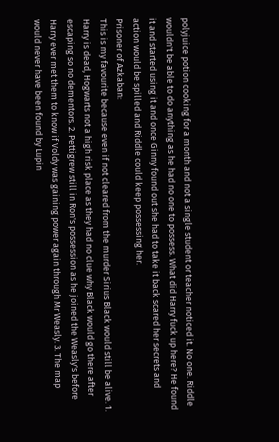polyjuice potion cooking for a month and not a single student or teacher noticed it. No one. Riddle wouldn't be able to do anything as he had no one to possess. What did Harry fuck up here? He found it and started using it and once Ginny found out she had to take it back scared her secrets and action would be spilled and Riddle could keep possessing her.
Prisoner of Azkaban:
This is my favourite because even if not cleared from the murder Sirius Black would still be alive. 1. Harry is dead, Hogwarts not a high risk place as they had no clue why Black would go there after escaping so no dementors. 2. Pettigrew still in Ron's possession as he joined the Weasly's before Harry ever met them to know if Voldy was gaining power again through Mr Weasly. 3. The map would never have been found by Lupin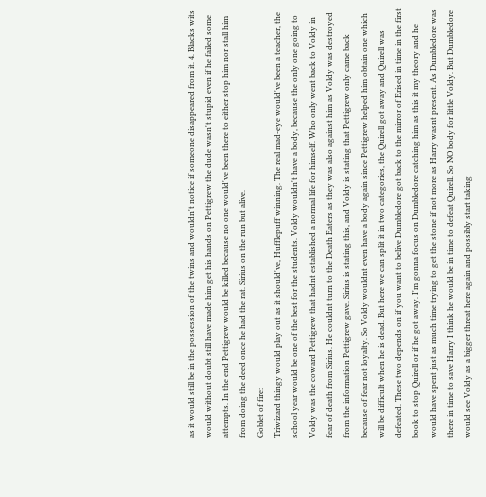as it would still be in the possession of the twins and wouldn't notice if someone disappeared from it. 4. Blacks wits would without doubt still have made him get his hands on Pettigrew the dude wasn't stupid even if he failed some attempts. In the end Pettigrew would be killed because no one would've been there to either stop him nor stall him from doing the deed once he had the rat. Sirius on the run but alive.
Goblet of fire:
Triwizard thingy would play out as it should've, Hufflepuff winning. The real mad-eye would've been a teacher, the school year would be one of the best for the students. Voldy wouldn't have a body, because the only one going to Voldy was the coward Pettigrew that hadnt established a normal life for himself. Who only went back to Voldy in fear of death from Sirius. He couldnt turn to the Death Eaters as they was also against him as Voldy was destroyed from the information Pettigrew gave. Sirius is stating this, and Voldy is stating that Pettigrew only came back because of fear not loyalty. So Voldy wouldnt even have a body again since Pettigrew helped him obtain one which will be difficult when he is dead. But here we can split it in two categories, the Quirell got away and Quirell was defeated. These two depends on if you want to belive Dumbledore got back to the mirror of Erised in time in the first book to stop Quirell or if he got away. I'm gonna focus on Dumbledore catching him as this it my theory and he would have spent just as much time trying to get the stone if not more as Harry wasnt present. As Dumbledore was there in time to save Harry I think he would be in time to defeat Quirell. So NO body for little Voldy. But Dumbledore would see Voldy as a bigger threat here again and possibly start taking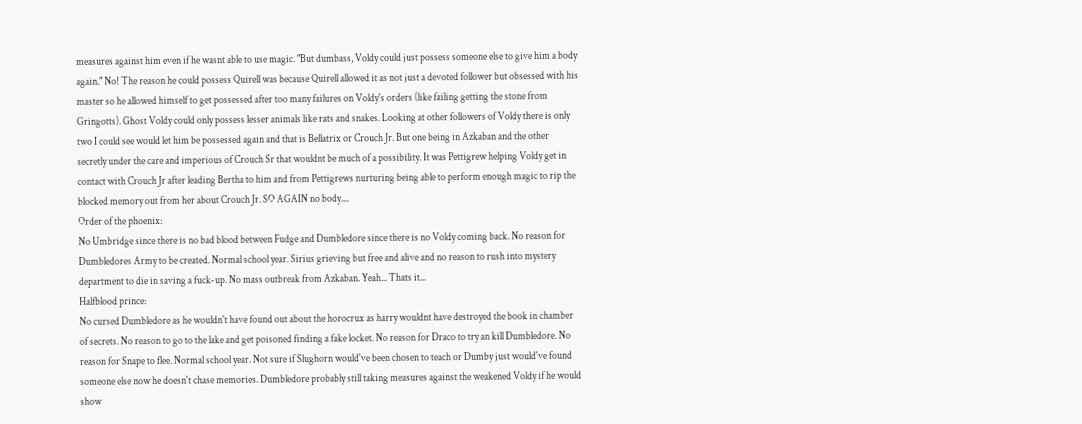measures against him even if he wasnt able to use magic. "But dumbass, Voldy could just possess someone else to give him a body again." No! The reason he could possess Quirell was because Quirell allowed it as not just a devoted follower but obsessed with his master so he allowed himself to get possessed after too many failures on Voldy's orders (like failing getting the stone from Gringotts). Ghost Voldy could only possess lesser animals like rats and snakes. Looking at other followers of Voldy there is only two I could see would let him be possessed again and that is Bellatrix or Crouch Jr. But one being in Azkaban and the other secretly under the care and imperious of Crouch Sr that wouldnt be much of a possibility. It was Pettigrew helping Voldy get in contact with Crouch Jr after leading Bertha to him and from Pettigrews nurturing being able to perform enough magic to rip the blocked memory out from her about Crouch Jr. SO AGAIN no body....
Order of the phoenix:
No Umbridge since there is no bad blood between Fudge and Dumbledore since there is no Voldy coming back. No reason for Dumbledores Army to be created. Normal school year. Sirius grieving but free and alive and no reason to rush into mystery department to die in saving a fuck-up. No mass outbreak from Azkaban. Yeah... Thats it...
Halfblood prince:
No cursed Dumbledore as he wouldn't have found out about the horocrux as harry wouldnt have destroyed the book in chamber of secrets. No reason to go to the lake and get poisoned finding a fake locket. No reason for Draco to try an kill Dumbledore. No reason for Snape to flee. Normal school year. Not sure if Slughorn would've been chosen to teach or Dumby just would've found someone else now he doesn't chase memories. Dumbledore probably still taking measures against the weakened Voldy if he would show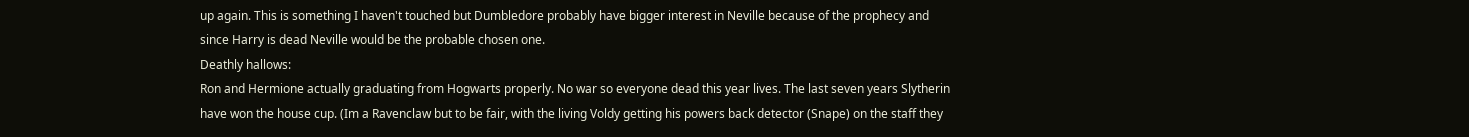up again. This is something I haven't touched but Dumbledore probably have bigger interest in Neville because of the prophecy and since Harry is dead Neville would be the probable chosen one.
Deathly hallows:
Ron and Hermione actually graduating from Hogwarts properly. No war so everyone dead this year lives. The last seven years Slytherin have won the house cup. (Im a Ravenclaw but to be fair, with the living Voldy getting his powers back detector (Snape) on the staff they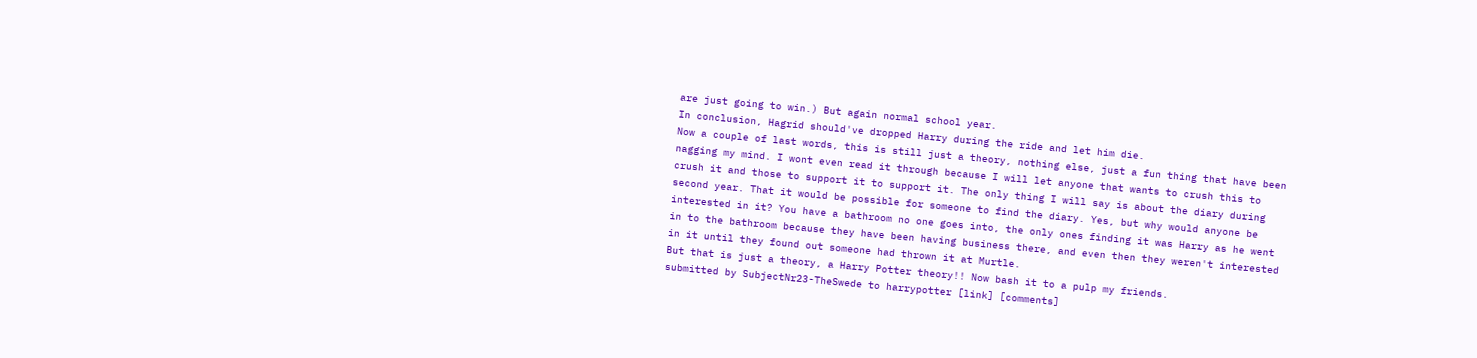are just going to win.) But again normal school year.
In conclusion, Hagrid should've dropped Harry during the ride and let him die.
Now a couple of last words, this is still just a theory, nothing else, just a fun thing that have been nagging my mind. I wont even read it through because I will let anyone that wants to crush this to crush it and those to support it to support it. The only thing I will say is about the diary during second year. That it would be possible for someone to find the diary. Yes, but why would anyone be interested in it? You have a bathroom no one goes into, the only ones finding it was Harry as he went in to the bathroom because they have been having business there, and even then they weren't interested in it until they found out someone had thrown it at Murtle.
But that is just a theory, a Harry Potter theory!! Now bash it to a pulp my friends.
submitted by SubjectNr23-TheSwede to harrypotter [link] [comments]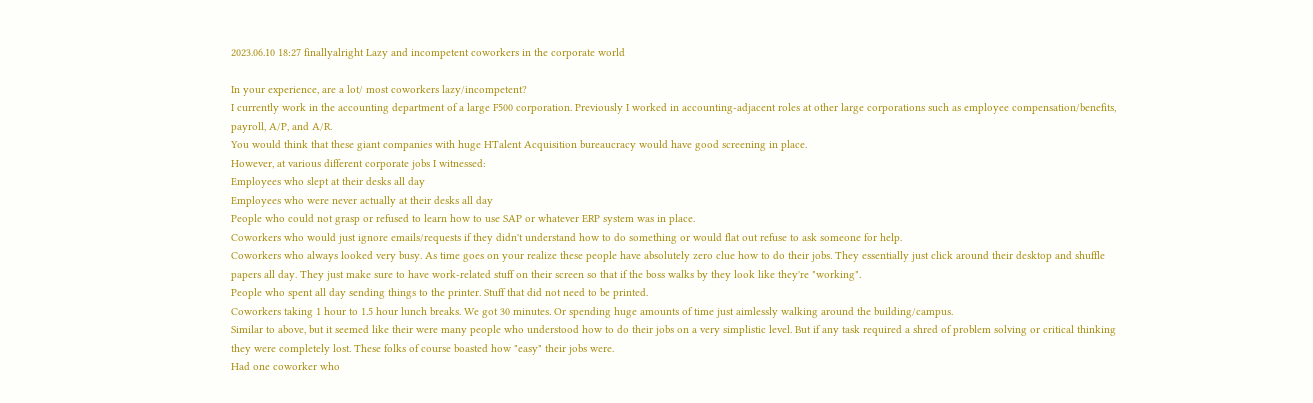2023.06.10 18:27 finallyalright Lazy and incompetent coworkers in the corporate world

In your experience, are a lot/ most coworkers lazy/incompetent?
I currently work in the accounting department of a large F500 corporation. Previously I worked in accounting-adjacent roles at other large corporations such as employee compensation/benefits, payroll, A/P, and A/R.
You would think that these giant companies with huge HTalent Acquisition bureaucracy would have good screening in place.
However, at various different corporate jobs I witnessed:
Employees who slept at their desks all day
Employees who were never actually at their desks all day
People who could not grasp or refused to learn how to use SAP or whatever ERP system was in place.
Coworkers who would just ignore emails/requests if they didn't understand how to do something or would flat out refuse to ask someone for help.
Coworkers who always looked very busy. As time goes on your realize these people have absolutely zero clue how to do their jobs. They essentially just click around their desktop and shuffle papers all day. They just make sure to have work-related stuff on their screen so that if the boss walks by they look like they're "working".
People who spent all day sending things to the printer. Stuff that did not need to be printed.
Coworkers taking 1 hour to 1.5 hour lunch breaks. We got 30 minutes. Or spending huge amounts of time just aimlessly walking around the building/campus.
Similar to above, but it seemed like their were many people who understood how to do their jobs on a very simplistic level. But if any task required a shred of problem solving or critical thinking they were completely lost. These folks of course boasted how "easy" their jobs were.
Had one coworker who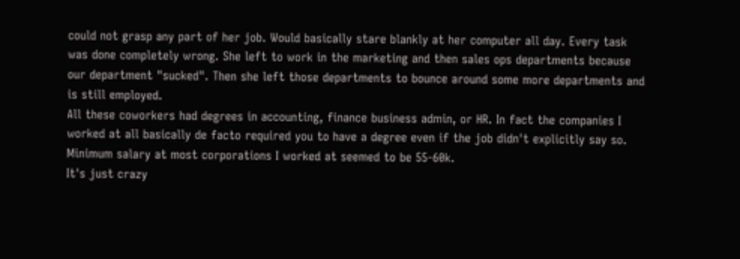could not grasp any part of her job. Would basically stare blankly at her computer all day. Every task was done completely wrong. She left to work in the marketing and then sales ops departments because our department "sucked". Then she left those departments to bounce around some more departments and is still employed.
All these coworkers had degrees in accounting, finance business admin, or HR. In fact the companies I worked at all basically de facto required you to have a degree even if the job didn't explicitly say so. Minimum salary at most corporations I worked at seemed to be 55-60k.
It's just crazy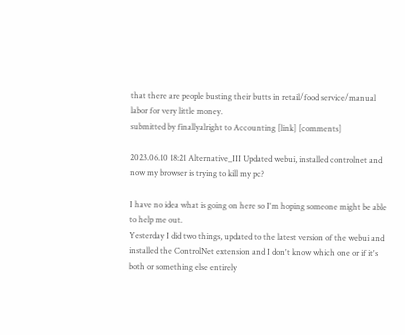that there are people busting their butts in retail/food service/manual labor for very little money.
submitted by finallyalright to Accounting [link] [comments]

2023.06.10 18:21 Alternative_III Updated webui, installed controlnet and now my browser is trying to kill my pc?

I have no idea what is going on here so I'm hoping someone might be able to help me out.
Yesterday I did two things, updated to the latest version of the webui and installed the ControlNet extension and I don't know which one or if it's both or something else entirely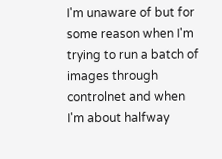I'm unaware of but for some reason when I'm trying to run a batch of images through controlnet and when I'm about halfway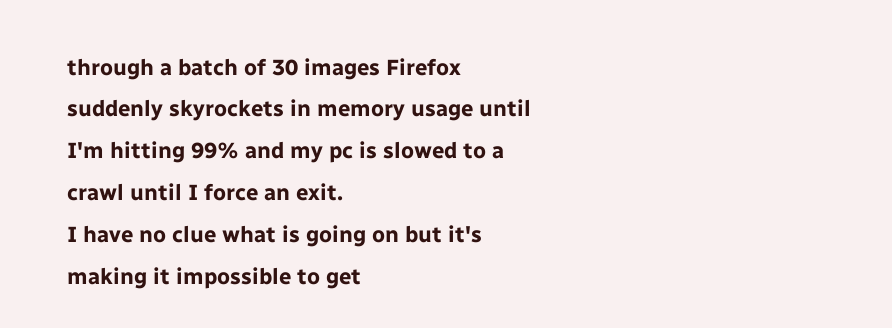through a batch of 30 images Firefox suddenly skyrockets in memory usage until I'm hitting 99% and my pc is slowed to a crawl until I force an exit.
I have no clue what is going on but it's making it impossible to get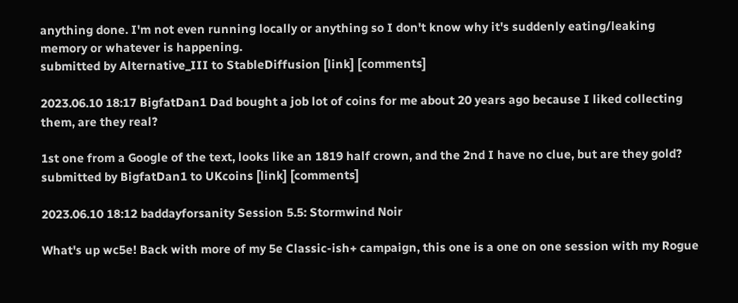anything done. I'm not even running locally or anything so I don't know why it's suddenly eating/leaking memory or whatever is happening.
submitted by Alternative_III to StableDiffusion [link] [comments]

2023.06.10 18:17 BigfatDan1 Dad bought a job lot of coins for me about 20 years ago because I liked collecting them, are they real?

1st one from a Google of the text, looks like an 1819 half crown, and the 2nd I have no clue, but are they gold?
submitted by BigfatDan1 to UKcoins [link] [comments]

2023.06.10 18:12 baddayforsanity Session 5.5: Stormwind Noir

What's up wc5e! Back with more of my 5e Classic-ish+ campaign, this one is a one on one session with my Rogue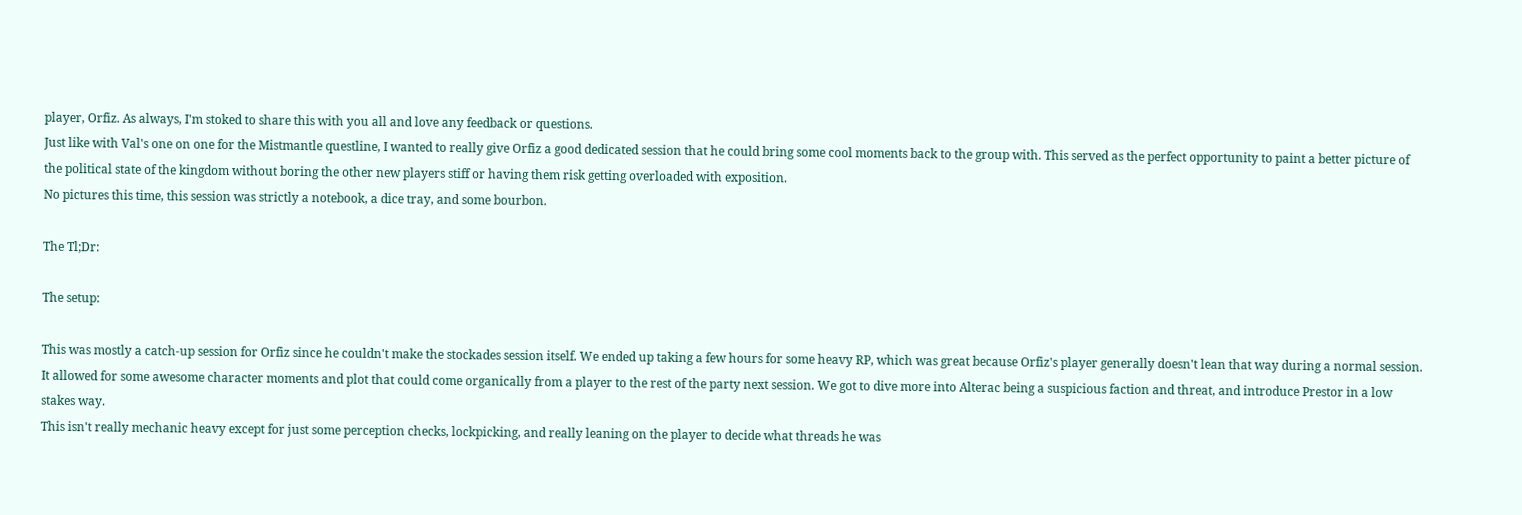player, Orfiz. As always, I'm stoked to share this with you all and love any feedback or questions.
Just like with Val's one on one for the Mistmantle questline, I wanted to really give Orfiz a good dedicated session that he could bring some cool moments back to the group with. This served as the perfect opportunity to paint a better picture of the political state of the kingdom without boring the other new players stiff or having them risk getting overloaded with exposition.
No pictures this time, this session was strictly a notebook, a dice tray, and some bourbon.

The Tl;Dr:

The setup:

This was mostly a catch-up session for Orfiz since he couldn't make the stockades session itself. We ended up taking a few hours for some heavy RP, which was great because Orfiz's player generally doesn't lean that way during a normal session. It allowed for some awesome character moments and plot that could come organically from a player to the rest of the party next session. We got to dive more into Alterac being a suspicious faction and threat, and introduce Prestor in a low stakes way.
This isn't really mechanic heavy except for just some perception checks, lockpicking, and really leaning on the player to decide what threads he was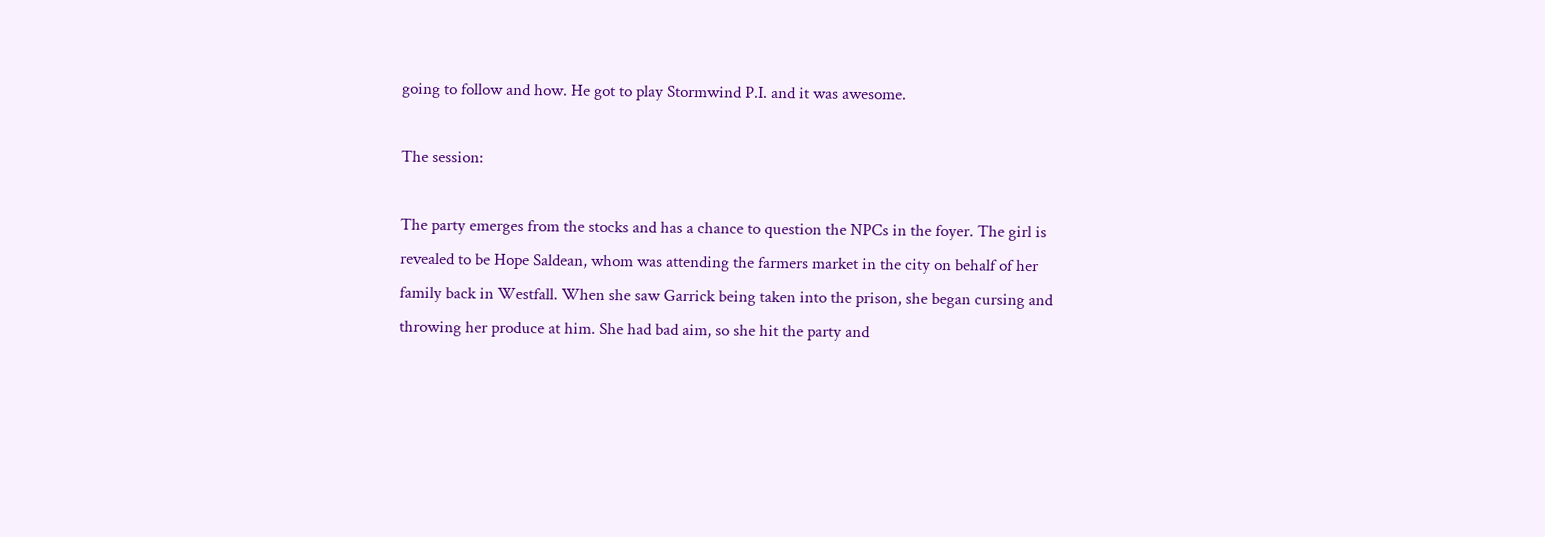going to follow and how. He got to play Stormwind P.I. and it was awesome.

The session:

The party emerges from the stocks and has a chance to question the NPCs in the foyer. The girl is revealed to be Hope Saldean, whom was attending the farmers market in the city on behalf of her family back in Westfall. When she saw Garrick being taken into the prison, she began cursing and throwing her produce at him. She had bad aim, so she hit the party and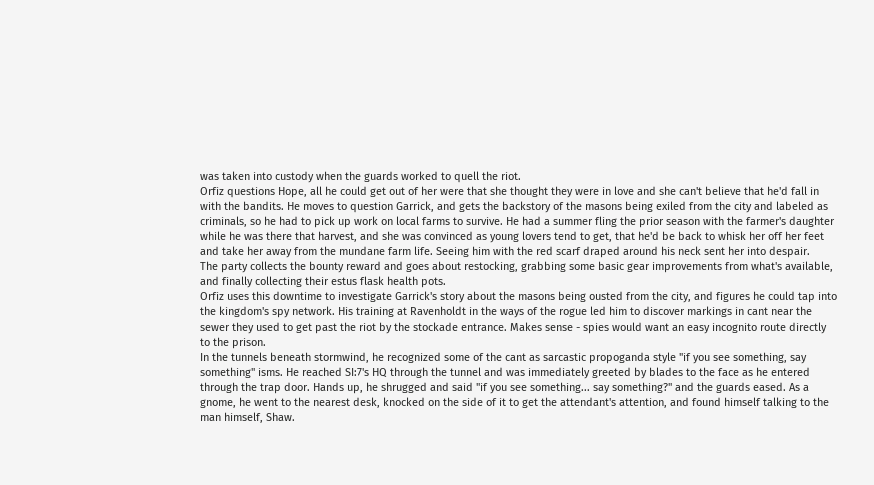was taken into custody when the guards worked to quell the riot.
Orfiz questions Hope, all he could get out of her were that she thought they were in love and she can't believe that he'd fall in with the bandits. He moves to question Garrick, and gets the backstory of the masons being exiled from the city and labeled as criminals, so he had to pick up work on local farms to survive. He had a summer fling the prior season with the farmer's daughter while he was there that harvest, and she was convinced as young lovers tend to get, that he'd be back to whisk her off her feet and take her away from the mundane farm life. Seeing him with the red scarf draped around his neck sent her into despair.
The party collects the bounty reward and goes about restocking, grabbing some basic gear improvements from what's available, and finally collecting their estus flask health pots.
Orfiz uses this downtime to investigate Garrick's story about the masons being ousted from the city, and figures he could tap into the kingdom's spy network. His training at Ravenholdt in the ways of the rogue led him to discover markings in cant near the sewer they used to get past the riot by the stockade entrance. Makes sense - spies would want an easy incognito route directly to the prison.
In the tunnels beneath stormwind, he recognized some of the cant as sarcastic propoganda style "if you see something, say something" isms. He reached SI:7's HQ through the tunnel and was immediately greeted by blades to the face as he entered through the trap door. Hands up, he shrugged and said "if you see something... say something?" and the guards eased. As a gnome, he went to the nearest desk, knocked on the side of it to get the attendant's attention, and found himself talking to the man himself, Shaw.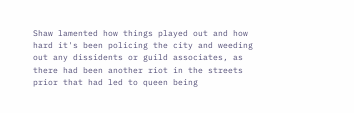Shaw lamented how things played out and how hard it's been policing the city and weeding out any dissidents or guild associates, as there had been another riot in the streets prior that had led to queen being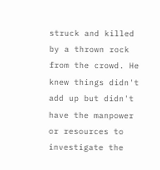struck and killed by a thrown rock from the crowd. He knew things didn't add up but didn't have the manpower or resources to investigate the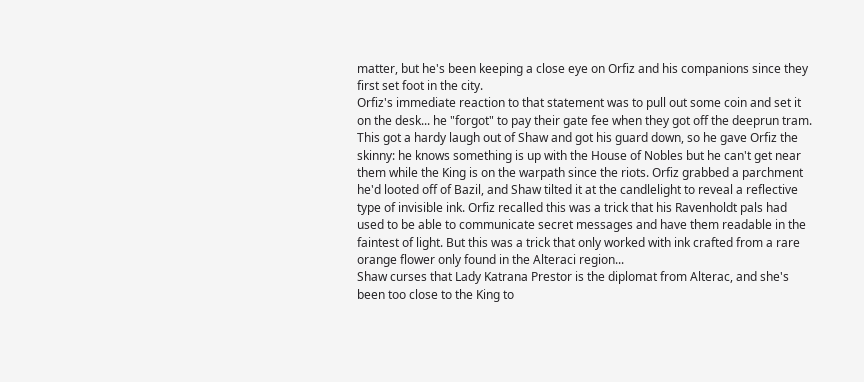matter, but he's been keeping a close eye on Orfiz and his companions since they first set foot in the city.
Orfiz's immediate reaction to that statement was to pull out some coin and set it on the desk... he "forgot" to pay their gate fee when they got off the deeprun tram. This got a hardy laugh out of Shaw and got his guard down, so he gave Orfiz the skinny: he knows something is up with the House of Nobles but he can't get near them while the King is on the warpath since the riots. Orfiz grabbed a parchment he'd looted off of Bazil, and Shaw tilted it at the candlelight to reveal a reflective type of invisible ink. Orfiz recalled this was a trick that his Ravenholdt pals had used to be able to communicate secret messages and have them readable in the faintest of light. But this was a trick that only worked with ink crafted from a rare orange flower only found in the Alteraci region...
Shaw curses that Lady Katrana Prestor is the diplomat from Alterac, and she's been too close to the King to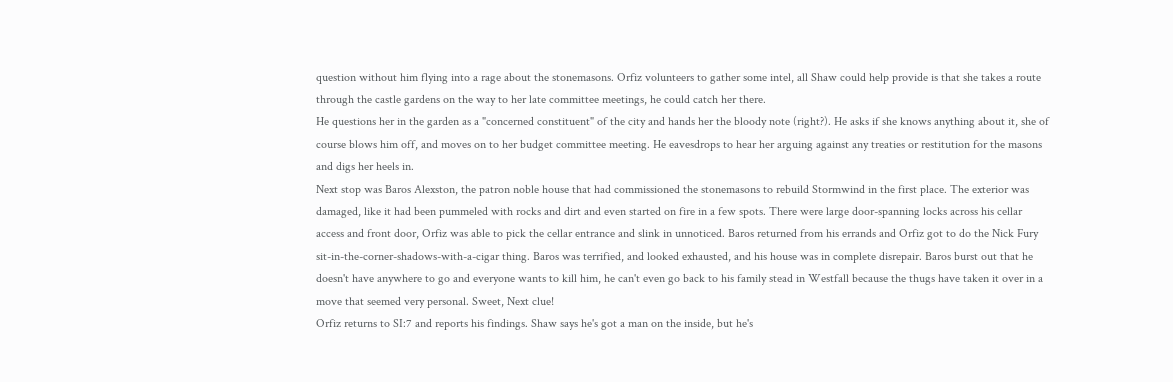question without him flying into a rage about the stonemasons. Orfiz volunteers to gather some intel, all Shaw could help provide is that she takes a route through the castle gardens on the way to her late committee meetings, he could catch her there.
He questions her in the garden as a "concerned constituent" of the city and hands her the bloody note (right?). He asks if she knows anything about it, she of course blows him off, and moves on to her budget committee meeting. He eavesdrops to hear her arguing against any treaties or restitution for the masons and digs her heels in.
Next stop was Baros Alexston, the patron noble house that had commissioned the stonemasons to rebuild Stormwind in the first place. The exterior was damaged, like it had been pummeled with rocks and dirt and even started on fire in a few spots. There were large door-spanning locks across his cellar access and front door, Orfiz was able to pick the cellar entrance and slink in unnoticed. Baros returned from his errands and Orfiz got to do the Nick Fury sit-in-the-corner-shadows-with-a-cigar thing. Baros was terrified, and looked exhausted, and his house was in complete disrepair. Baros burst out that he doesn't have anywhere to go and everyone wants to kill him, he can't even go back to his family stead in Westfall because the thugs have taken it over in a move that seemed very personal. Sweet, Next clue!
Orfiz returns to SI:7 and reports his findings. Shaw says he's got a man on the inside, but he's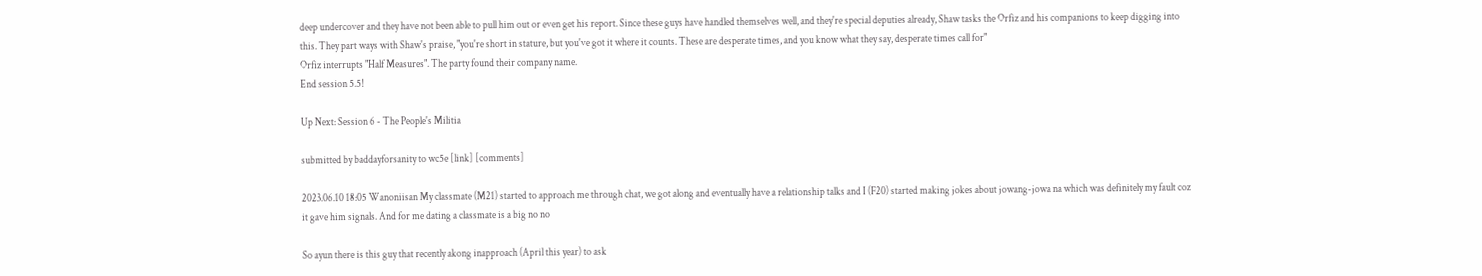deep undercover and they have not been able to pull him out or even get his report. Since these guys have handled themselves well, and they're special deputies already, Shaw tasks the Orfiz and his companions to keep digging into this. They part ways with Shaw's praise, "you're short in stature, but you've got it where it counts. These are desperate times, and you know what they say, desperate times call for"
Orfiz interrupts "Half Measures". The party found their company name.
End session 5.5!

Up Next: Session 6 - The People's Militia

submitted by baddayforsanity to wc5e [link] [comments]

2023.06.10 18:05 Wanoniisan My classmate (M21) started to approach me through chat, we got along and eventually have a relationship talks and I (F20) started making jokes about jowang-jowa na which was definitely my fault coz it gave him signals. And for me dating a classmate is a big no no

So ayun there is this guy that recently akong inapproach (April this year) to ask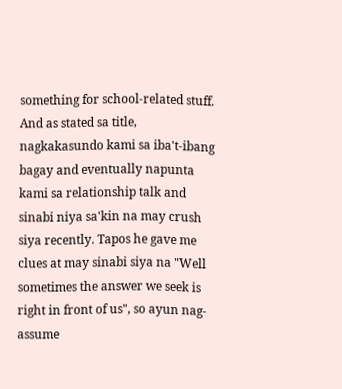something for school-related stuff. And as stated sa title, nagkakasundo kami sa iba't-ibang bagay and eventually napunta kami sa relationship talk and sinabi niya sa'kin na may crush siya recently. Tapos he gave me clues at may sinabi siya na "Well sometimes the answer we seek is right in front of us", so ayun nag-assume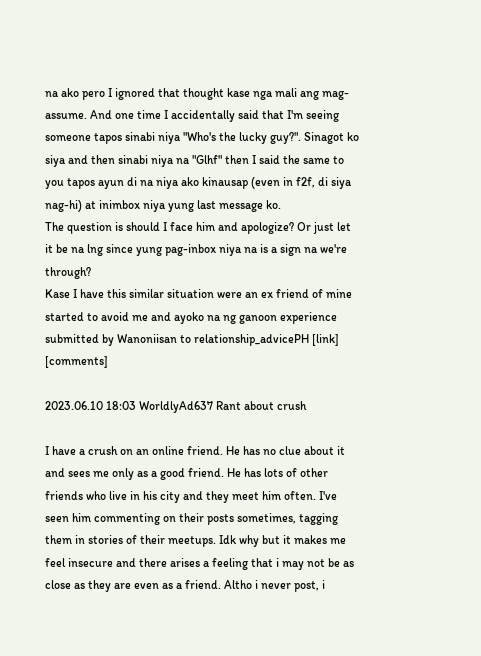na ako pero I ignored that thought kase nga mali ang mag-assume. And one time I accidentally said that I'm seeing someone tapos sinabi niya "Who's the lucky guy?". Sinagot ko siya and then sinabi niya na "Glhf" then I said the same to you tapos ayun di na niya ako kinausap (even in f2f, di siya nag-hi) at inimbox niya yung last message ko.
The question is should I face him and apologize? Or just let it be na lng since yung pag-inbox niya na is a sign na we're through?
Kase I have this similar situation were an ex friend of mine started to avoid me and ayoko na ng ganoon experience
submitted by Wanoniisan to relationship_advicePH [link] [comments]

2023.06.10 18:03 WorldlyAd637 Rant about crush

I have a crush on an online friend. He has no clue about it and sees me only as a good friend. He has lots of other friends who live in his city and they meet him often. I've seen him commenting on their posts sometimes, tagging them in stories of their meetups. Idk why but it makes me feel insecure and there arises a feeling that i may not be as close as they are even as a friend. Altho i never post, i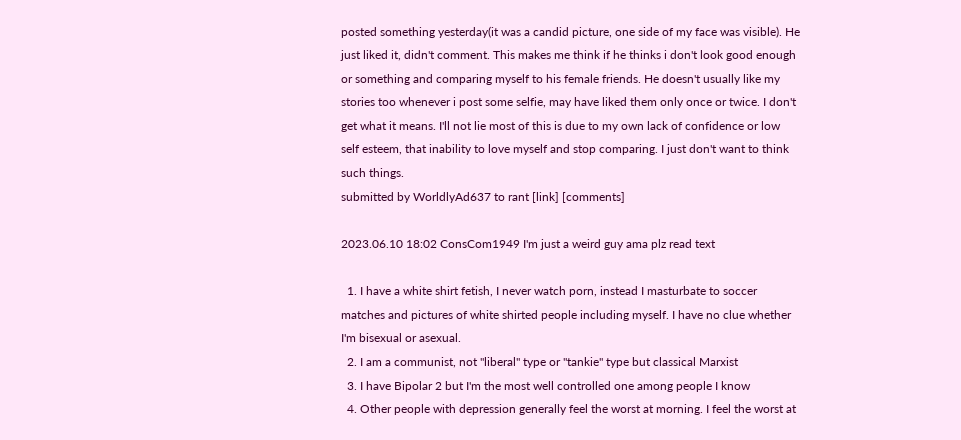posted something yesterday(it was a candid picture, one side of my face was visible). He just liked it, didn't comment. This makes me think if he thinks i don't look good enough or something and comparing myself to his female friends. He doesn't usually like my stories too whenever i post some selfie, may have liked them only once or twice. I don't get what it means. I'll not lie most of this is due to my own lack of confidence or low self esteem, that inability to love myself and stop comparing. I just don't want to think such things.
submitted by WorldlyAd637 to rant [link] [comments]

2023.06.10 18:02 ConsCom1949 I'm just a weird guy ama plz read text

  1. I have a white shirt fetish, I never watch porn, instead I masturbate to soccer matches and pictures of white shirted people including myself. I have no clue whether I'm bisexual or asexual.
  2. I am a communist, not "liberal" type or "tankie" type but classical Marxist
  3. I have Bipolar 2 but I'm the most well controlled one among people I know
  4. Other people with depression generally feel the worst at morning. I feel the worst at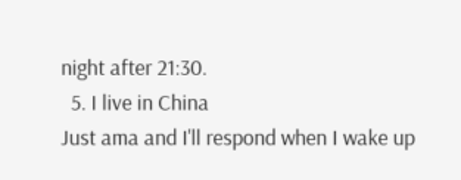night after 21:30.
  5. I live in China
Just ama and I'll respond when I wake up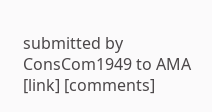submitted by ConsCom1949 to AMA [link] [comments]